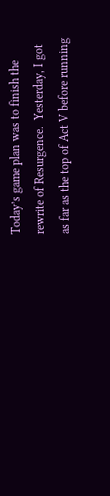Today’s game plan was to finish the rewrite of Resurgence.  Yesterday, I got as far as the top of Act V before running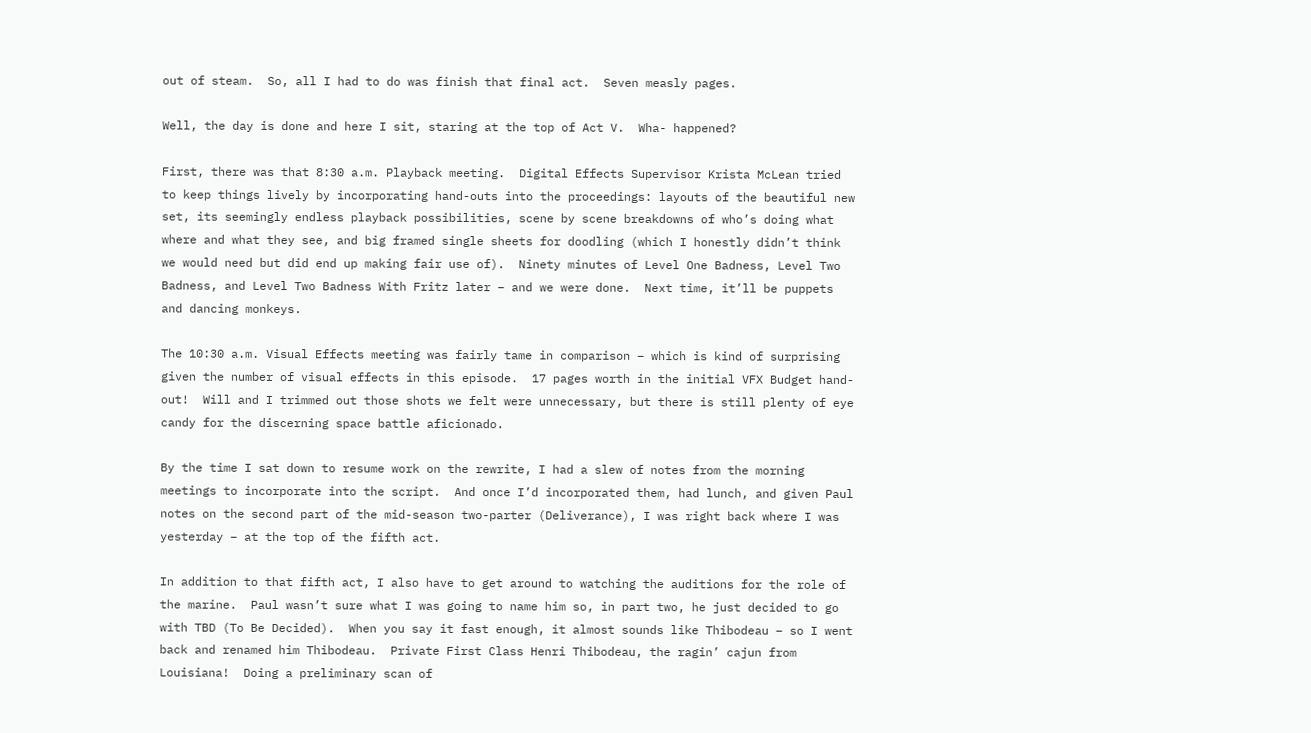out of steam.  So, all I had to do was finish that final act.  Seven measly pages.

Well, the day is done and here I sit, staring at the top of Act V.  Wha- happened?

First, there was that 8:30 a.m. Playback meeting.  Digital Effects Supervisor Krista McLean tried to keep things lively by incorporating hand-outs into the proceedings: layouts of the beautiful new set, its seemingly endless playback possibilities, scene by scene breakdowns of who’s doing what where and what they see, and big framed single sheets for doodling (which I honestly didn’t think we would need but did end up making fair use of).  Ninety minutes of Level One Badness, Level Two Badness, and Level Two Badness With Fritz later – and we were done.  Next time, it’ll be puppets and dancing monkeys.

The 10:30 a.m. Visual Effects meeting was fairly tame in comparison – which is kind of surprising given the number of visual effects in this episode.  17 pages worth in the initial VFX Budget hand-out!  Will and I trimmed out those shots we felt were unnecessary, but there is still plenty of eye candy for the discerning space battle aficionado.

By the time I sat down to resume work on the rewrite, I had a slew of notes from the morning meetings to incorporate into the script.  And once I’d incorporated them, had lunch, and given Paul notes on the second part of the mid-season two-parter (Deliverance), I was right back where I was yesterday – at the top of the fifth act.

In addition to that fifth act, I also have to get around to watching the auditions for the role of the marine.  Paul wasn’t sure what I was going to name him so, in part two, he just decided to go with TBD (To Be Decided).  When you say it fast enough, it almost sounds like Thibodeau – so I went back and renamed him Thibodeau.  Private First Class Henri Thibodeau, the ragin’ cajun from Louisiana!  Doing a preliminary scan of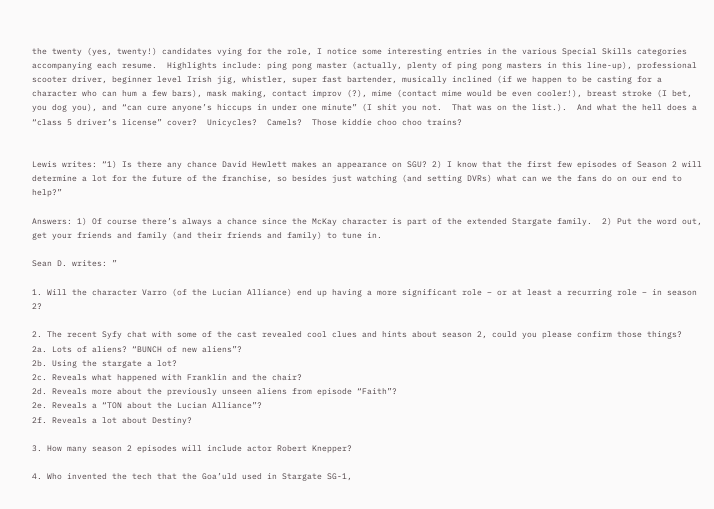the twenty (yes, twenty!) candidates vying for the role, I notice some interesting entries in the various Special Skills categories accompanying each resume.  Highlights include: ping pong master (actually, plenty of ping pong masters in this line-up), professional scooter driver, beginner level Irish jig, whistler, super fast bartender, musically inclined (if we happen to be casting for a character who can hum a few bars), mask making, contact improv (?), mime (contact mime would be even cooler!), breast stroke (I bet, you dog you), and “can cure anyone’s hiccups in under one minute” (I shit you not.  That was on the list.).  And what the hell does a “class 5 driver’s license” cover?  Unicycles?  Camels?  Those kiddie choo choo trains?


Lewis writes: “1) Is there any chance David Hewlett makes an appearance on SGU? 2) I know that the first few episodes of Season 2 will determine a lot for the future of the franchise, so besides just watching (and setting DVRs) what can we the fans do on our end to help?”

Answers: 1) Of course there’s always a chance since the McKay character is part of the extended Stargate family.  2) Put the word out, get your friends and family (and their friends and family) to tune in.

Sean D. writes: ”

1. Will the character Varro (of the Lucian Alliance) end up having a more significant role – or at least a recurring role – in season 2?

2. The recent Syfy chat with some of the cast revealed cool clues and hints about season 2, could you please confirm those things?
2a. Lots of aliens? “BUNCH of new aliens”?
2b. Using the stargate a lot?
2c. Reveals what happened with Franklin and the chair?
2d. Reveals more about the previously unseen aliens from episode “Faith”?
2e. Reveals a “TON about the Lucian Alliance”?
2f. Reveals a lot about Destiny?

3. How many season 2 episodes will include actor Robert Knepper?

4. Who invented the tech that the Goa’uld used in Stargate SG-1,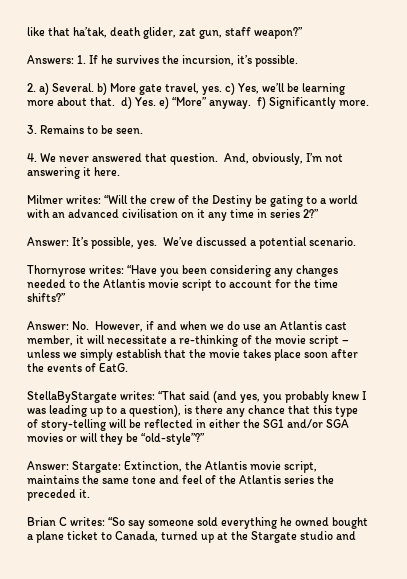like that ha’tak, death glider, zat gun, staff weapon?”

Answers: 1. If he survives the incursion, it’s possible.

2. a) Several. b) More gate travel, yes. c) Yes, we’ll be learning more about that.  d) Yes. e) “More” anyway.  f) Significantly more.

3. Remains to be seen.

4. We never answered that question.  And, obviously, I’m not answering it here.

Milmer writes: “Will the crew of the Destiny be gating to a world with an advanced civilisation on it any time in series 2?”

Answer: It’s possible, yes.  We’ve discussed a potential scenario.

Thornyrose writes: “Have you been considering any changes needed to the Atlantis movie script to account for the time shifts?”

Answer: No.  However, if and when we do use an Atlantis cast member, it will necessitate a re-thinking of the movie script – unless we simply establish that the movie takes place soon after the events of EatG.

StellaByStargate writes: “That said (and yes, you probably knew I was leading up to a question), is there any chance that this type of story-telling will be reflected in either the SG1 and/or SGA movies or will they be “old-style”?”

Answer: Stargate: Extinction, the Atlantis movie script, maintains the same tone and feel of the Atlantis series the preceded it.

Brian C writes: “So say someone sold everything he owned bought a plane ticket to Canada, turned up at the Stargate studio and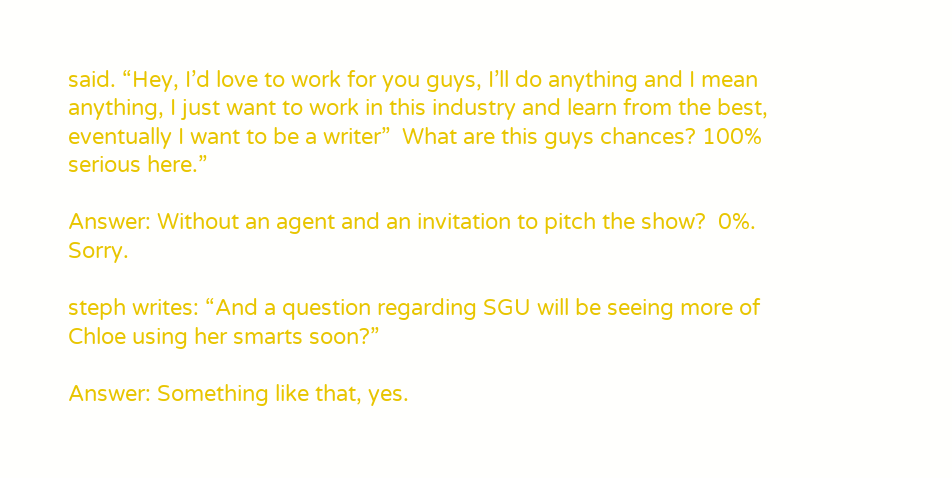said. “Hey, I’d love to work for you guys, I’ll do anything and I mean anything, I just want to work in this industry and learn from the best, eventually I want to be a writer”  What are this guys chances? 100% serious here.”

Answer: Without an agent and an invitation to pitch the show?  0%.  Sorry.

steph writes: “And a question regarding SGU will be seeing more of Chloe using her smarts soon?”

Answer: Something like that, yes.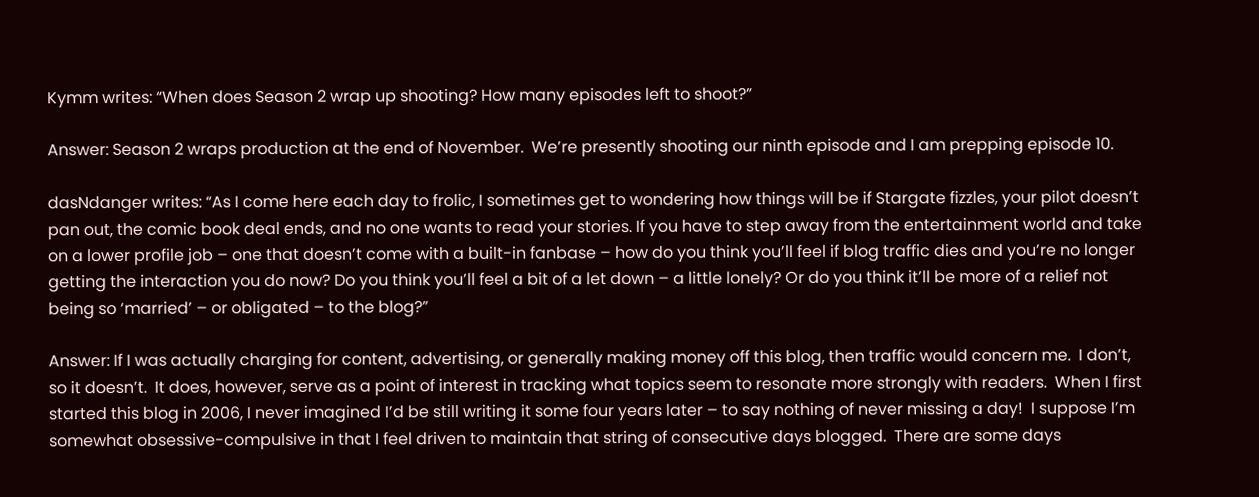Kymm writes: “When does Season 2 wrap up shooting? How many episodes left to shoot?”

Answer: Season 2 wraps production at the end of November.  We’re presently shooting our ninth episode and I am prepping episode 10.

dasNdanger writes: “As I come here each day to frolic, I sometimes get to wondering how things will be if Stargate fizzles, your pilot doesn’t pan out, the comic book deal ends, and no one wants to read your stories. If you have to step away from the entertainment world and take on a lower profile job – one that doesn’t come with a built-in fanbase – how do you think you’ll feel if blog traffic dies and you’re no longer getting the interaction you do now? Do you think you’ll feel a bit of a let down – a little lonely? Or do you think it’ll be more of a relief not being so ‘married’ – or obligated – to the blog?”

Answer: If I was actually charging for content, advertising, or generally making money off this blog, then traffic would concern me.  I don’t, so it doesn’t.  It does, however, serve as a point of interest in tracking what topics seem to resonate more strongly with readers.  When I first started this blog in 2006, I never imagined I’d be still writing it some four years later – to say nothing of never missing a day!  I suppose I’m somewhat obsessive-compulsive in that I feel driven to maintain that string of consecutive days blogged.  There are some days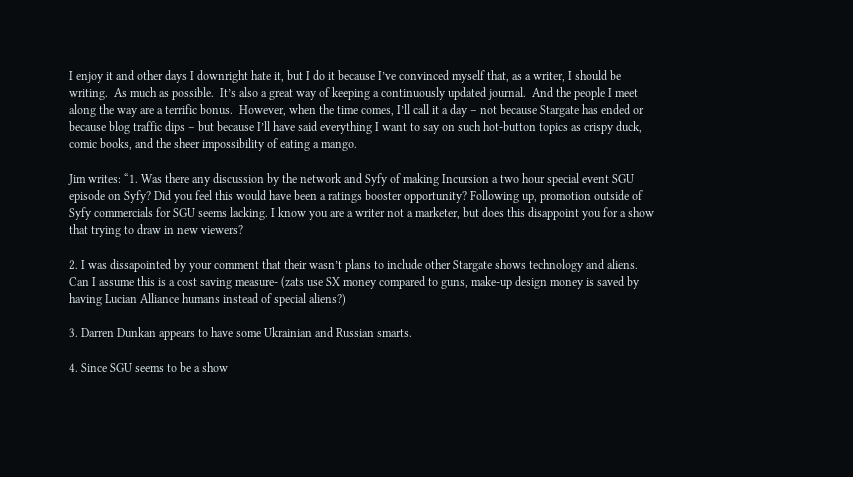I enjoy it and other days I downright hate it, but I do it because I’ve convinced myself that, as a writer, I should be writing.  As much as possible.  It’s also a great way of keeping a continuously updated journal.  And the people I meet along the way are a terrific bonus.  However, when the time comes, I’ll call it a day – not because Stargate has ended or because blog traffic dips – but because I’ll have said everything I want to say on such hot-button topics as crispy duck, comic books, and the sheer impossibility of eating a mango.

Jim writes: “1. Was there any discussion by the network and Syfy of making Incursion a two hour special event SGU episode on Syfy? Did you feel this would have been a ratings booster opportunity? Following up, promotion outside of Syfy commercials for SGU seems lacking. I know you are a writer not a marketer, but does this disappoint you for a show that trying to draw in new viewers?

2. I was dissapointed by your comment that their wasn’t plans to include other Stargate shows technology and aliens. Can I assume this is a cost saving measure- (zats use SX money compared to guns, make-up design money is saved by having Lucian Alliance humans instead of special aliens?)

3. Darren Dunkan appears to have some Ukrainian and Russian smarts.

4. Since SGU seems to be a show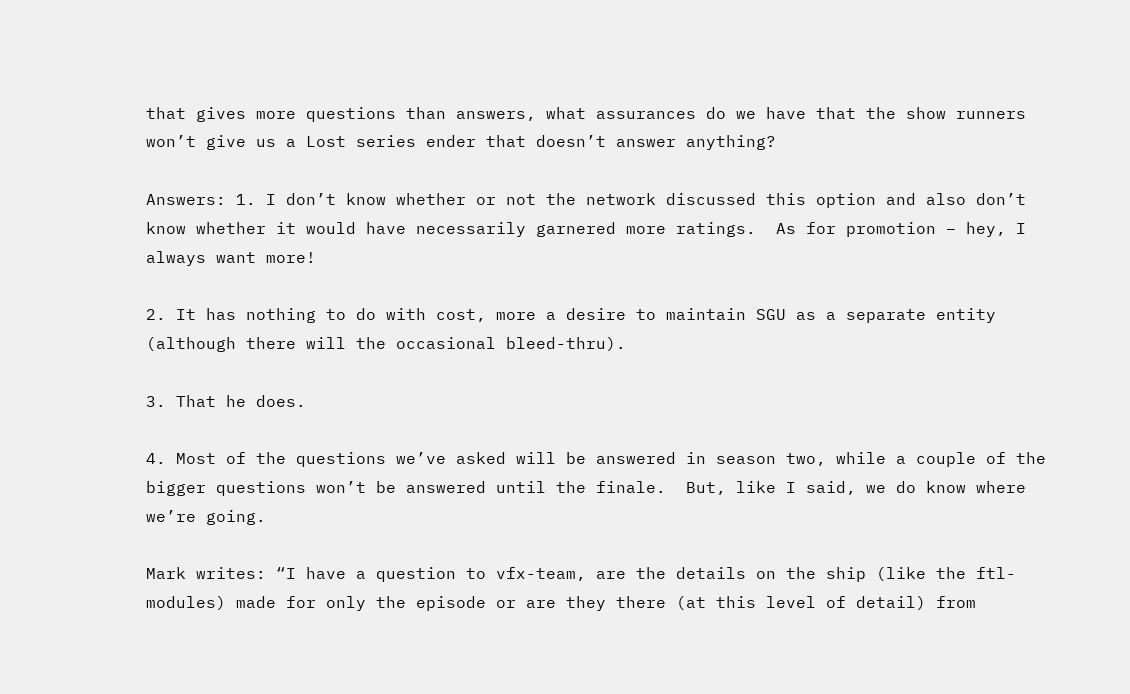that gives more questions than answers, what assurances do we have that the show runners won’t give us a Lost series ender that doesn’t answer anything?

Answers: 1. I don’t know whether or not the network discussed this option and also don’t know whether it would have necessarily garnered more ratings.  As for promotion – hey, I always want more!

2. It has nothing to do with cost, more a desire to maintain SGU as a separate entity (although there will the occasional bleed-thru).

3. That he does.

4. Most of the questions we’ve asked will be answered in season two, while a couple of the bigger questions won’t be answered until the finale.  But, like I said, we do know where we’re going.

Mark writes: “I have a question to vfx-team, are the details on the ship (like the ftl-modules) made for only the episode or are they there (at this level of detail) from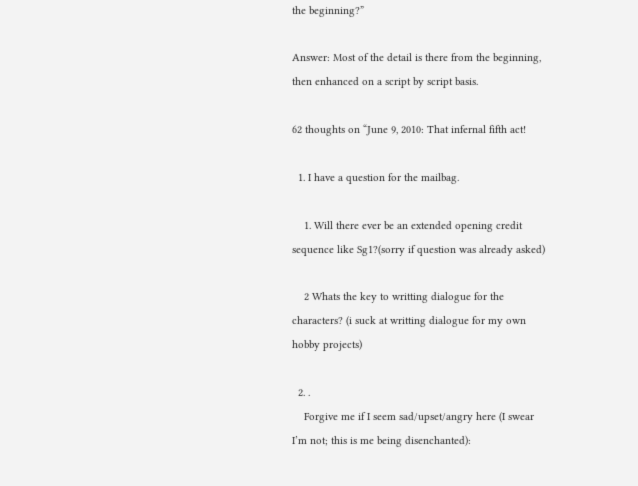the beginning?”

Answer: Most of the detail is there from the beginning, then enhanced on a script by script basis.

62 thoughts on “June 9, 2010: That infernal fifth act!

  1. I have a question for the mailbag.

    1. Will there ever be an extended opening credit sequence like Sg1?(sorry if question was already asked)

    2 Whats the key to writting dialogue for the characters? (i suck at writting dialogue for my own hobby projects)

  2. .
    Forgive me if I seem sad/upset/angry here (I swear I’m not; this is me being disenchanted):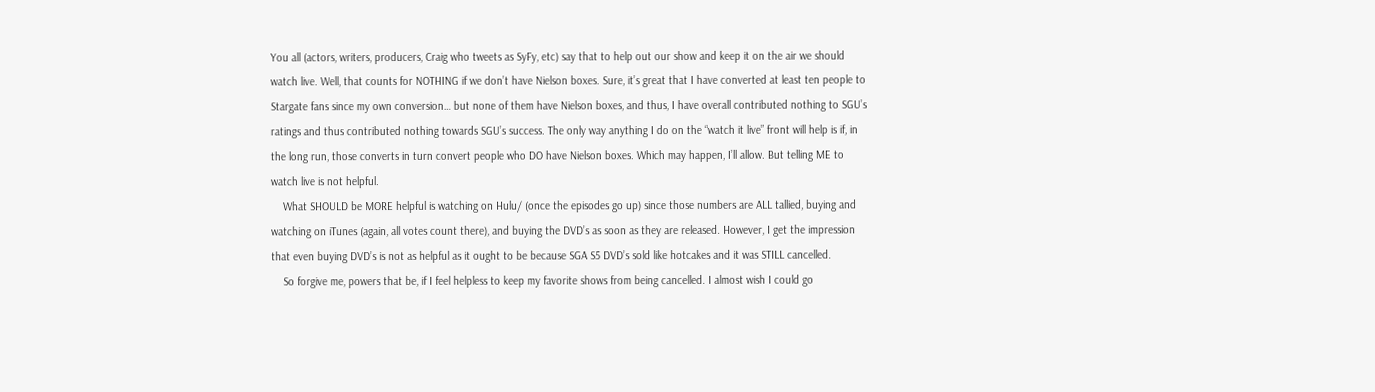You all (actors, writers, producers, Craig who tweets as SyFy, etc) say that to help out our show and keep it on the air we should watch live. Well, that counts for NOTHING if we don’t have Nielson boxes. Sure, it’s great that I have converted at least ten people to Stargate fans since my own conversion… but none of them have Nielson boxes, and thus, I have overall contributed nothing to SGU’s ratings and thus contributed nothing towards SGU’s success. The only way anything I do on the “watch it live” front will help is if, in the long run, those converts in turn convert people who DO have Nielson boxes. Which may happen, I’ll allow. But telling ME to watch live is not helpful.
    What SHOULD be MORE helpful is watching on Hulu/ (once the episodes go up) since those numbers are ALL tallied, buying and watching on iTunes (again, all votes count there), and buying the DVD’s as soon as they are released. However, I get the impression that even buying DVD’s is not as helpful as it ought to be because SGA S5 DVD’s sold like hotcakes and it was STILL cancelled.
    So forgive me, powers that be, if I feel helpless to keep my favorite shows from being cancelled. I almost wish I could go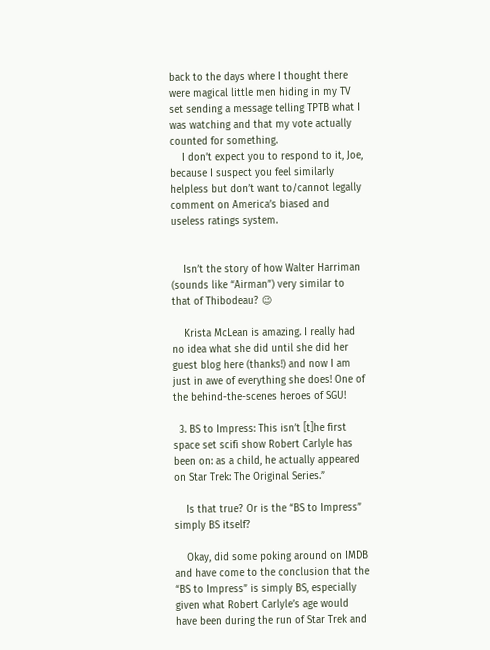back to the days where I thought there were magical little men hiding in my TV set sending a message telling TPTB what I was watching and that my vote actually counted for something.
    I don’t expect you to respond to it, Joe, because I suspect you feel similarly helpless but don’t want to/cannot legally comment on America’s biased and useless ratings system.


    Isn’t the story of how Walter Harriman (sounds like “Airman”) very similar to that of Thibodeau? 😉

    Krista McLean is amazing. I really had no idea what she did until she did her guest blog here (thanks!) and now I am just in awe of everything she does! One of the behind-the-scenes heroes of SGU!

  3. BS to Impress: This isn’t [t]he first space set scifi show Robert Carlyle has been on: as a child, he actually appeared on Star Trek: The Original Series.”

    Is that true? Or is the “BS to Impress” simply BS itself?

    Okay, did some poking around on IMDB and have come to the conclusion that the “BS to Impress” is simply BS, especially given what Robert Carlyle’s age would have been during the run of Star Trek and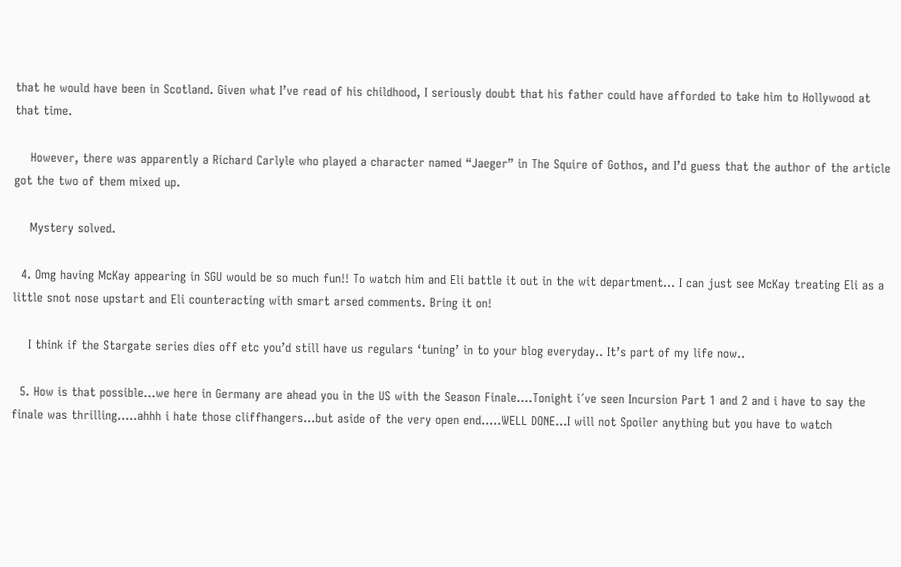that he would have been in Scotland. Given what I’ve read of his childhood, I seriously doubt that his father could have afforded to take him to Hollywood at that time.

    However, there was apparently a Richard Carlyle who played a character named “Jaeger” in The Squire of Gothos, and I’d guess that the author of the article got the two of them mixed up.

    Mystery solved.

  4. Omg having McKay appearing in SGU would be so much fun!! To watch him and Eli battle it out in the wit department… I can just see McKay treating Eli as a little snot nose upstart and Eli counteracting with smart arsed comments. Bring it on!

    I think if the Stargate series dies off etc you’d still have us regulars ‘tuning’ in to your blog everyday.. It’s part of my life now..

  5. How is that possible…we here in Germany are ahead you in the US with the Season Finale….Tonight i´ve seen Incursion Part 1 and 2 and i have to say the finale was thrilling…..ahhh i hate those cliffhangers…but aside of the very open end…..WELL DONE…I will not Spoiler anything but you have to watch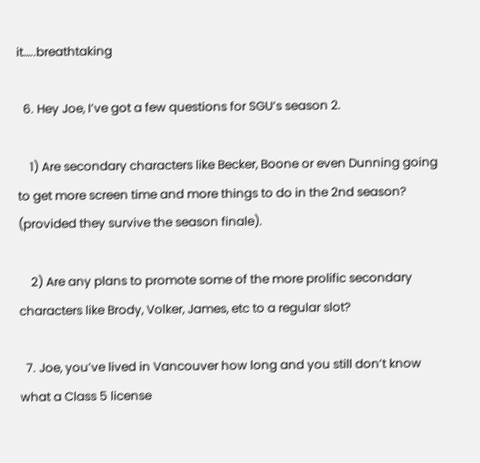it…..breathtaking

  6. Hey Joe, I’ve got a few questions for SGU’s season 2.

    1) Are secondary characters like Becker, Boone or even Dunning going to get more screen time and more things to do in the 2nd season? (provided they survive the season finale).

    2) Are any plans to promote some of the more prolific secondary characters like Brody, Volker, James, etc to a regular slot?

  7. Joe, you’ve lived in Vancouver how long and you still don’t know what a Class 5 license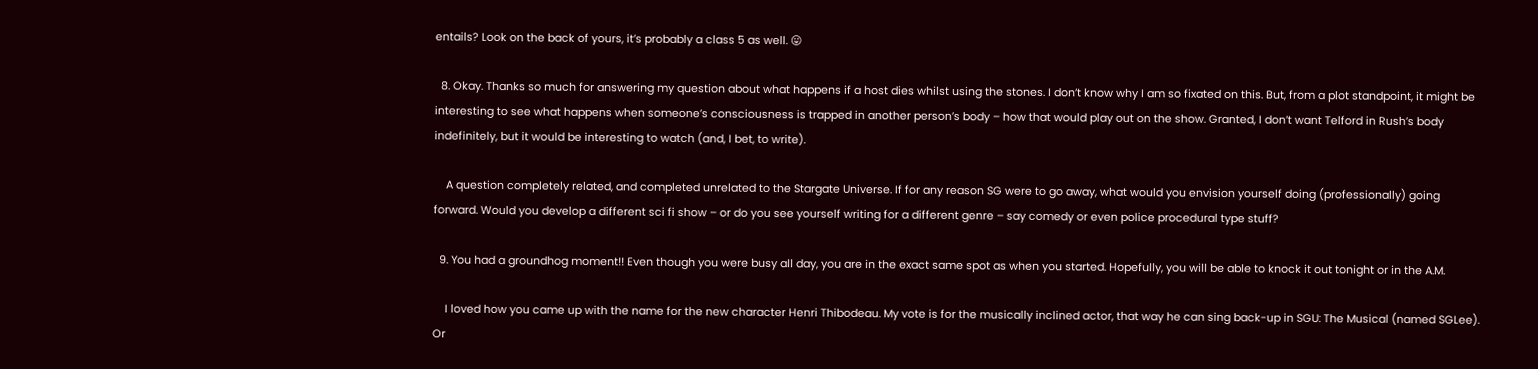entails? Look on the back of yours, it’s probably a class 5 as well. 😛

  8. Okay. Thanks so much for answering my question about what happens if a host dies whilst using the stones. I don’t know why I am so fixated on this. But, from a plot standpoint, it might be interesting to see what happens when someone’s consciousness is trapped in another person’s body – how that would play out on the show. Granted, I don’t want Telford in Rush’s body indefinitely, but it would be interesting to watch (and, I bet, to write).

    A question completely related, and completed unrelated to the Stargate Universe. If for any reason SG were to go away, what would you envision yourself doing (professionally) going forward. Would you develop a different sci fi show – or do you see yourself writing for a different genre – say comedy or even police procedural type stuff?

  9. You had a groundhog moment!! Even though you were busy all day, you are in the exact same spot as when you started. Hopefully, you will be able to knock it out tonight or in the A.M.

    I loved how you came up with the name for the new character Henri Thibodeau. My vote is for the musically inclined actor, that way he can sing back-up in SGU: The Musical (named SGLee). Or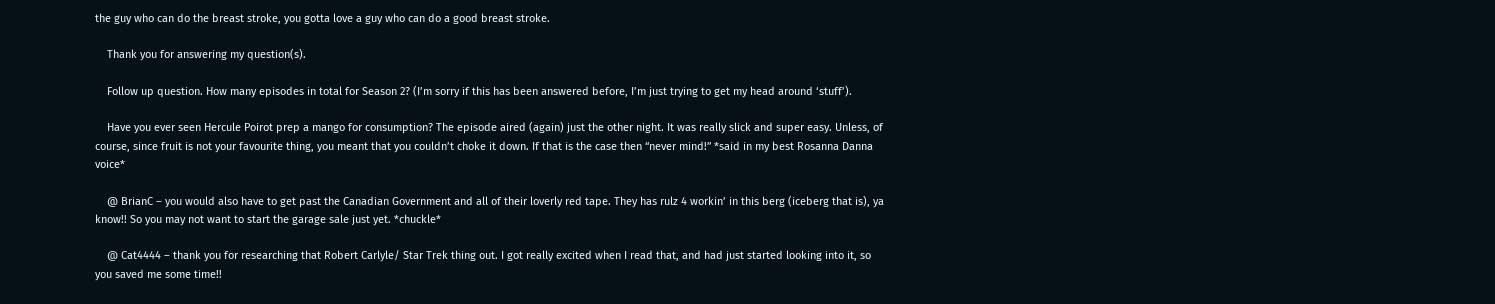the guy who can do the breast stroke, you gotta love a guy who can do a good breast stroke.

    Thank you for answering my question(s).

    Follow up question. How many episodes in total for Season 2? (I’m sorry if this has been answered before, I’m just trying to get my head around ‘stuff’).

    Have you ever seen Hercule Poirot prep a mango for consumption? The episode aired (again) just the other night. It was really slick and super easy. Unless, of course, since fruit is not your favourite thing, you meant that you couldn’t choke it down. If that is the case then “never mind!” *said in my best Rosanna Danna voice*

    @ BrianC – you would also have to get past the Canadian Government and all of their loverly red tape. They has rulz 4 workin’ in this berg (iceberg that is), ya know!! So you may not want to start the garage sale just yet. *chuckle*

    @ Cat4444 – thank you for researching that Robert Carlyle/ Star Trek thing out. I got really excited when I read that, and had just started looking into it, so you saved me some time!!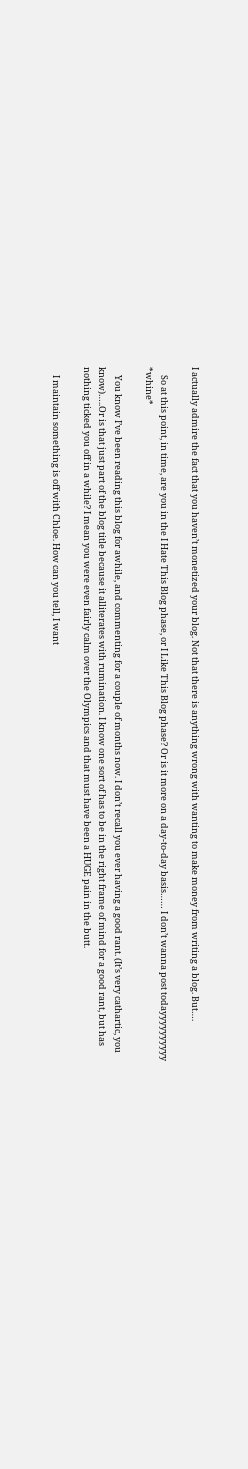I actually admire the fact that you haven’t monetized your blog. Not that there is anything wrong with wanting to make money from writing a blog. But….

    So at this point, in time, are you in the I Hate This Blog phase, or I Like This Blog phase? Or is it more on a day-to-day basis…… I don’t wanna post todayyyyyyyyyy *whine*

    You know I’ve been reading this blog for awhile, and commenting for a couple of months now. I don’t recall you ever having a good rant. (It’s very cathartic, you know)…..Or is that just part of the blog title because it alliterates with rumination. I know one sort of has to be in the right frame of mind for a good rant, but has nothing ticked you off in a while? I mean you were even fairly calm over the Olympics and that must have been a HUGE pain in the butt.

    I maintain something is off with Chloe. How can you tell, I want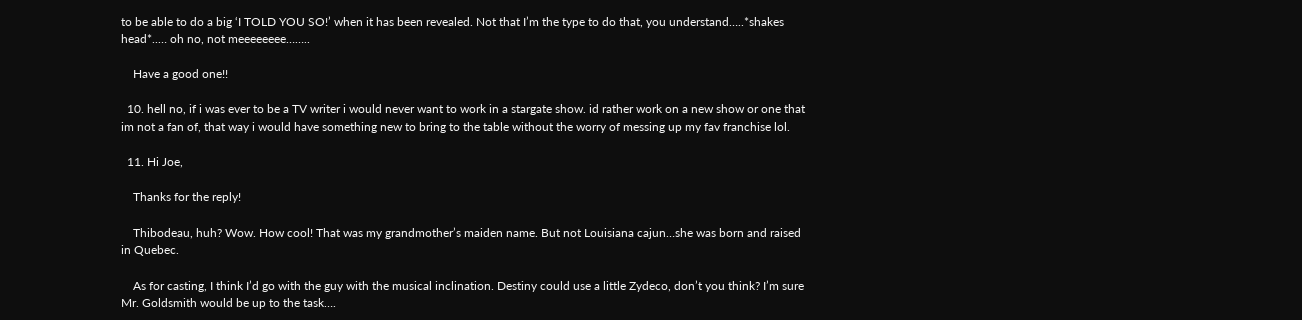to be able to do a big ‘I TOLD YOU SO!’ when it has been revealed. Not that I’m the type to do that, you understand…..*shakes head*..… oh no, not meeeeeeee……..

    Have a good one!!

  10. hell no, if i was ever to be a TV writer i would never want to work in a stargate show. id rather work on a new show or one that im not a fan of, that way i would have something new to bring to the table without the worry of messing up my fav franchise lol.

  11. Hi Joe,

    Thanks for the reply!

    Thibodeau, huh? Wow. How cool! That was my grandmother’s maiden name. But not Louisiana cajun…she was born and raised in Quebec.

    As for casting, I think I’d go with the guy with the musical inclination. Destiny could use a little Zydeco, don’t you think? I’m sure Mr. Goldsmith would be up to the task….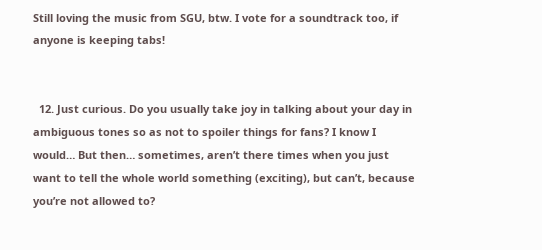Still loving the music from SGU, btw. I vote for a soundtrack too, if anyone is keeping tabs!


  12. Just curious. Do you usually take joy in talking about your day in ambiguous tones so as not to spoiler things for fans? I know I would… But then… sometimes, aren’t there times when you just want to tell the whole world something (exciting), but can’t, because you’re not allowed to?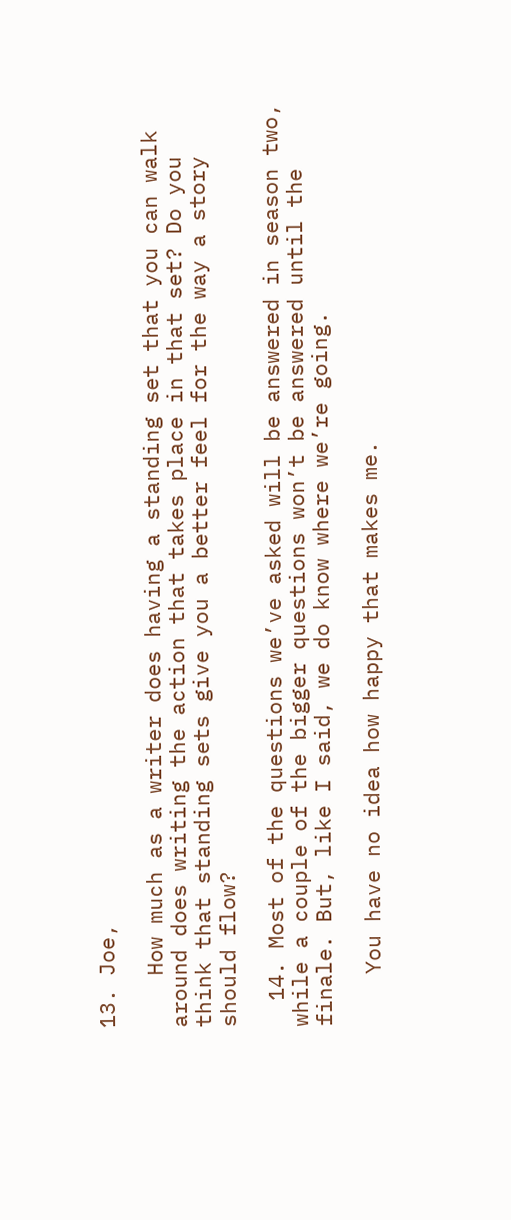13. Joe,

    How much as a writer does having a standing set that you can walk around does writing the action that takes place in that set? Do you think that standing sets give you a better feel for the way a story should flow?

  14. Most of the questions we’ve asked will be answered in season two, while a couple of the bigger questions won’t be answered until the finale. But, like I said, we do know where we’re going.

    You have no idea how happy that makes me.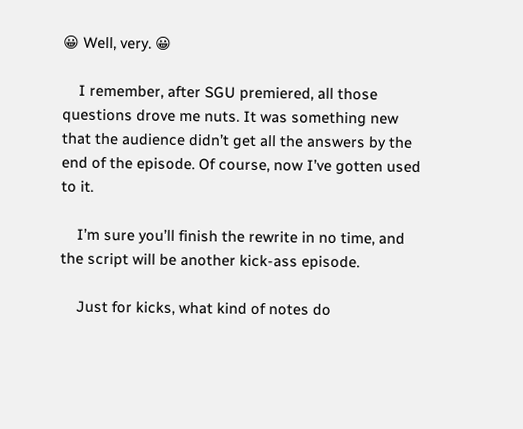😀 Well, very. 😀

    I remember, after SGU premiered, all those questions drove me nuts. It was something new that the audience didn’t get all the answers by the end of the episode. Of course, now I’ve gotten used to it.

    I’m sure you’ll finish the rewrite in no time, and the script will be another kick-ass episode.

    Just for kicks, what kind of notes do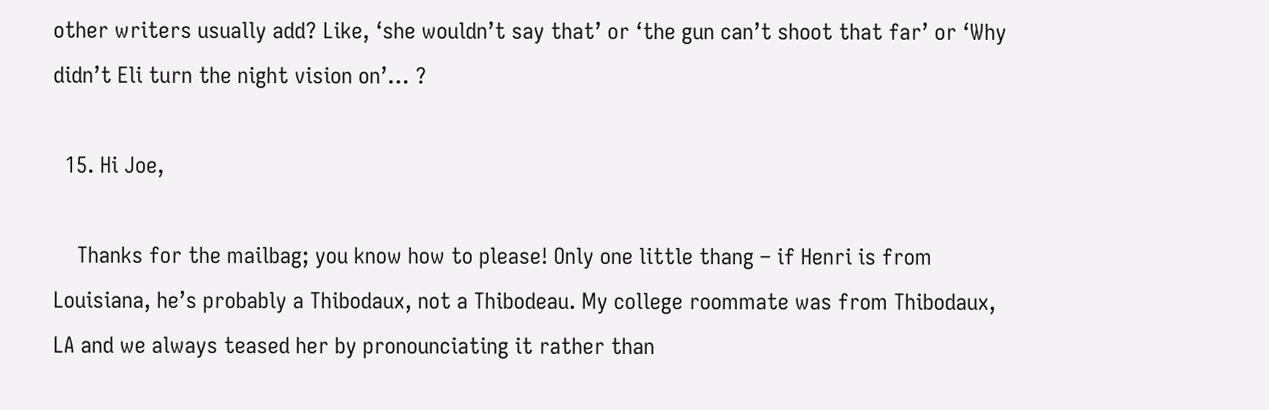other writers usually add? Like, ‘she wouldn’t say that’ or ‘the gun can’t shoot that far’ or ‘Why didn’t Eli turn the night vision on’… ?

  15. Hi Joe,

    Thanks for the mailbag; you know how to please! Only one little thang – if Henri is from Louisiana, he’s probably a Thibodaux, not a Thibodeau. My college roommate was from Thibodaux, LA and we always teased her by pronounciating it rather than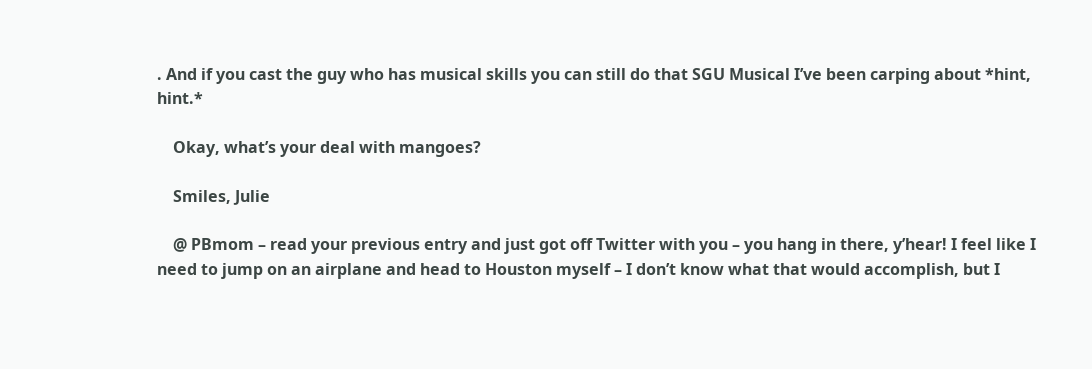. And if you cast the guy who has musical skills you can still do that SGU Musical I’ve been carping about *hint, hint.*

    Okay, what’s your deal with mangoes?

    Smiles, Julie

    @ PBmom – read your previous entry and just got off Twitter with you – you hang in there, y’hear! I feel like I need to jump on an airplane and head to Houston myself – I don’t know what that would accomplish, but I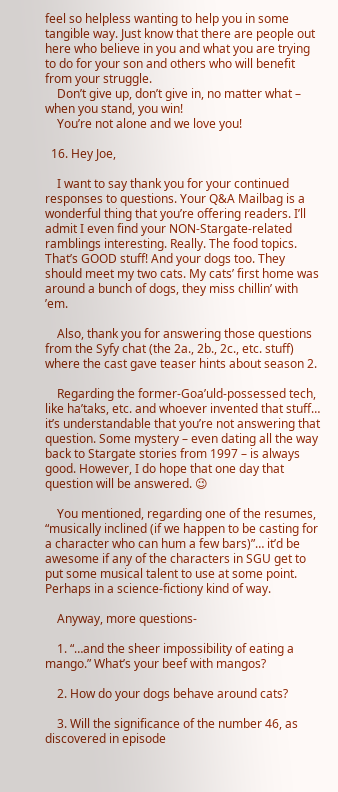feel so helpless wanting to help you in some tangible way. Just know that there are people out here who believe in you and what you are trying to do for your son and others who will benefit from your struggle.
    Don’t give up, don’t give in, no matter what – when you stand, you win!
    You’re not alone and we love you!

  16. Hey Joe,

    I want to say thank you for your continued responses to questions. Your Q&A Mailbag is a wonderful thing that you’re offering readers. I’ll admit I even find your NON-Stargate-related ramblings interesting. Really. The food topics. That’s GOOD stuff! And your dogs too. They should meet my two cats. My cats’ first home was around a bunch of dogs, they miss chillin’ with ’em.

    Also, thank you for answering those questions from the Syfy chat (the 2a., 2b., 2c., etc. stuff) where the cast gave teaser hints about season 2.

    Regarding the former-Goa’uld-possessed tech, like ha’taks, etc. and whoever invented that stuff… it’s understandable that you’re not answering that question. Some mystery – even dating all the way back to Stargate stories from 1997 – is always good. However, I do hope that one day that question will be answered. 😉

    You mentioned, regarding one of the resumes, “musically inclined (if we happen to be casting for a character who can hum a few bars)”… it’d be awesome if any of the characters in SGU get to put some musical talent to use at some point. Perhaps in a science-fictiony kind of way.

    Anyway, more questions-

    1. “…and the sheer impossibility of eating a mango.” What’s your beef with mangos?

    2. How do your dogs behave around cats?

    3. Will the significance of the number 46, as discovered in episode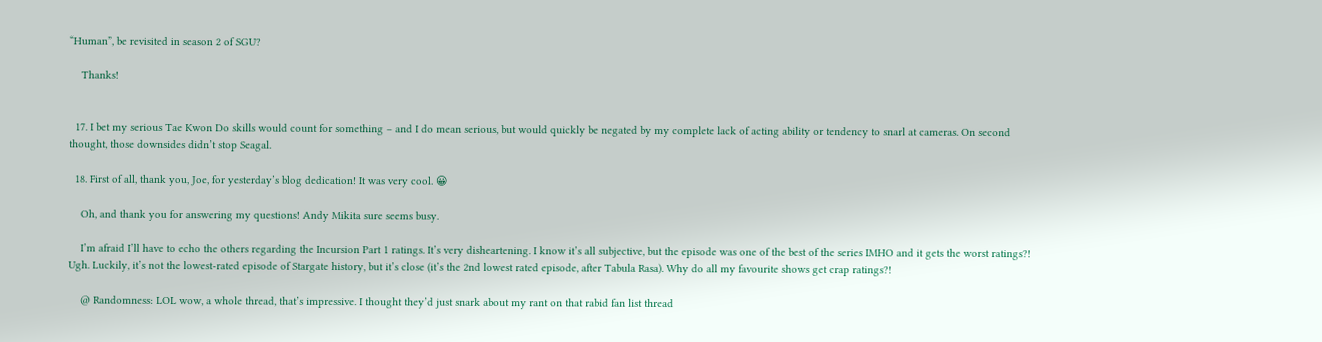“Human”, be revisited in season 2 of SGU?

    Thanks!


  17. I bet my serious Tae Kwon Do skills would count for something – and I do mean serious, but would quickly be negated by my complete lack of acting ability or tendency to snarl at cameras. On second thought, those downsides didn’t stop Seagal.

  18. First of all, thank you, Joe, for yesterday’s blog dedication! It was very cool. 😀

    Oh, and thank you for answering my questions! Andy Mikita sure seems busy.

    I’m afraid I’ll have to echo the others regarding the Incursion Part 1 ratings. It’s very disheartening. I know it’s all subjective, but the episode was one of the best of the series IMHO and it gets the worst ratings?! Ugh. Luckily, it’s not the lowest-rated episode of Stargate history, but it’s close (it’s the 2nd lowest rated episode, after Tabula Rasa). Why do all my favourite shows get crap ratings?!

    @ Randomness: LOL wow, a whole thread, that’s impressive. I thought they’d just snark about my rant on that rabid fan list thread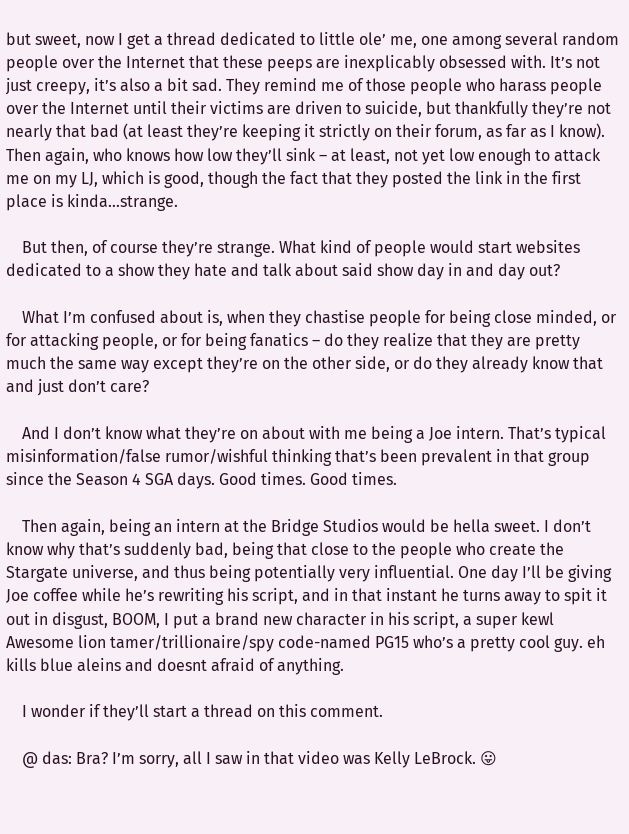but sweet, now I get a thread dedicated to little ole’ me, one among several random people over the Internet that these peeps are inexplicably obsessed with. It’s not just creepy, it’s also a bit sad. They remind me of those people who harass people over the Internet until their victims are driven to suicide, but thankfully they’re not nearly that bad (at least they’re keeping it strictly on their forum, as far as I know). Then again, who knows how low they’ll sink – at least, not yet low enough to attack me on my LJ, which is good, though the fact that they posted the link in the first place is kinda…strange.

    But then, of course they’re strange. What kind of people would start websites dedicated to a show they hate and talk about said show day in and day out?

    What I’m confused about is, when they chastise people for being close minded, or for attacking people, or for being fanatics – do they realize that they are pretty much the same way except they’re on the other side, or do they already know that and just don’t care?

    And I don’t know what they’re on about with me being a Joe intern. That’s typical misinformation/false rumor/wishful thinking that’s been prevalent in that group since the Season 4 SGA days. Good times. Good times.

    Then again, being an intern at the Bridge Studios would be hella sweet. I don’t know why that’s suddenly bad, being that close to the people who create the Stargate universe, and thus being potentially very influential. One day I’ll be giving Joe coffee while he’s rewriting his script, and in that instant he turns away to spit it out in disgust, BOOM, I put a brand new character in his script, a super kewl Awesome lion tamer/trillionaire/spy code-named PG15 who’s a pretty cool guy. eh kills blue aleins and doesnt afraid of anything.

    I wonder if they’ll start a thread on this comment.

    @ das: Bra? I’m sorry, all I saw in that video was Kelly LeBrock. 😛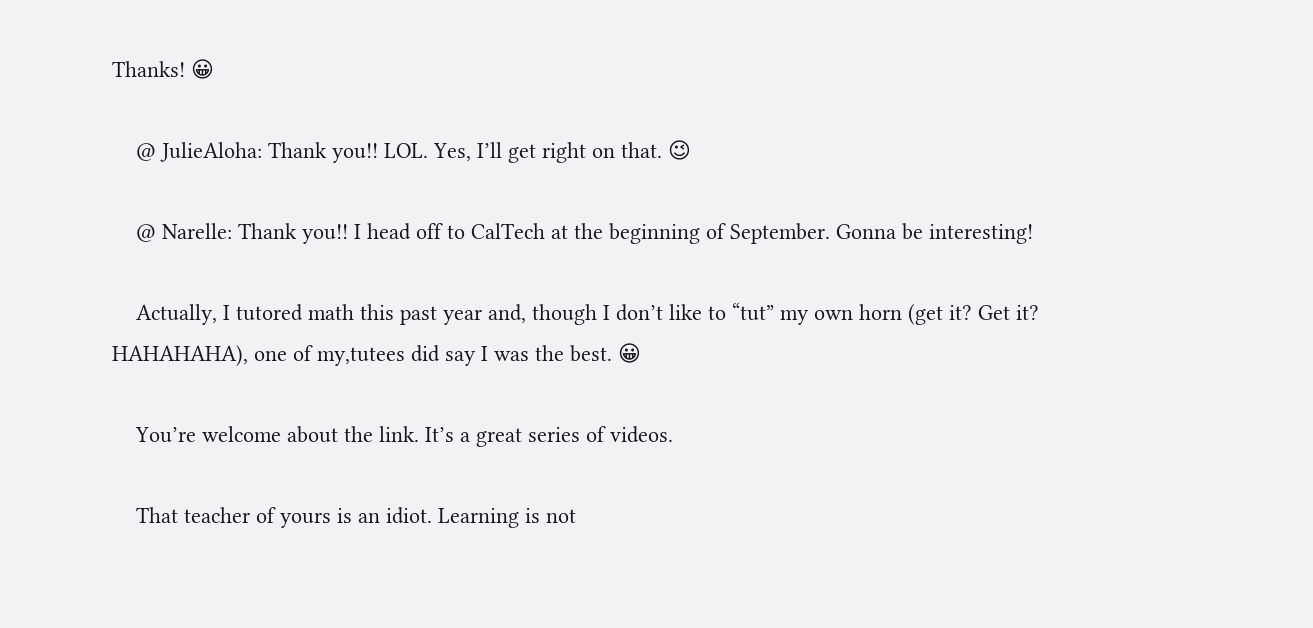Thanks! 😀

    @ JulieAloha: Thank you!! LOL. Yes, I’ll get right on that. 😉

    @ Narelle: Thank you!! I head off to CalTech at the beginning of September. Gonna be interesting!

    Actually, I tutored math this past year and, though I don’t like to “tut” my own horn (get it? Get it? HAHAHAHA), one of my,tutees did say I was the best. 😀

    You’re welcome about the link. It’s a great series of videos.

    That teacher of yours is an idiot. Learning is not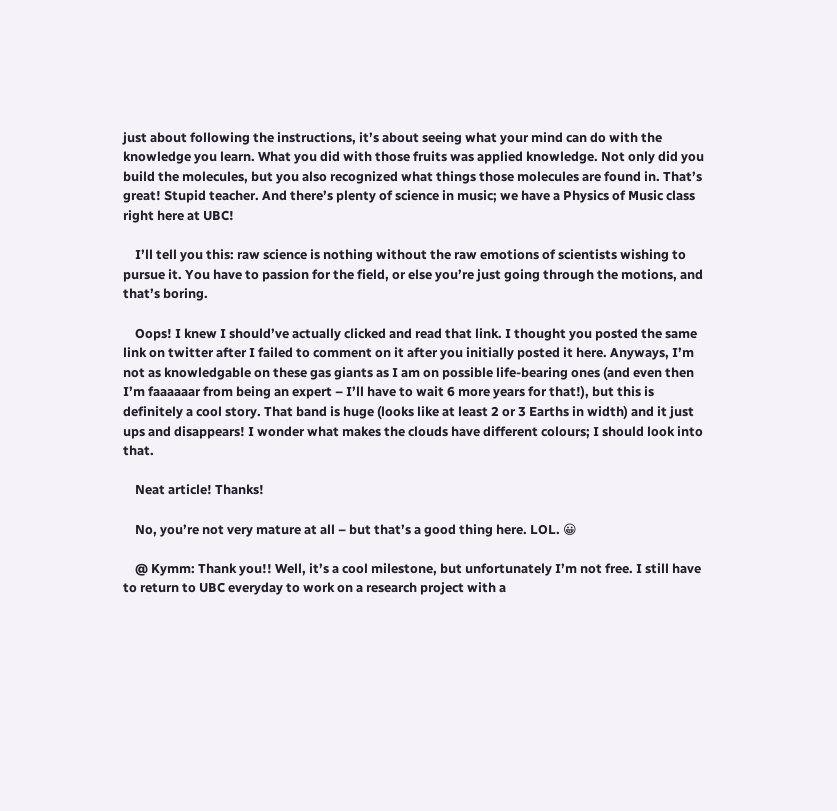just about following the instructions, it’s about seeing what your mind can do with the knowledge you learn. What you did with those fruits was applied knowledge. Not only did you build the molecules, but you also recognized what things those molecules are found in. That’s great! Stupid teacher. And there’s plenty of science in music; we have a Physics of Music class right here at UBC!

    I’ll tell you this: raw science is nothing without the raw emotions of scientists wishing to pursue it. You have to passion for the field, or else you’re just going through the motions, and that’s boring.

    Oops! I knew I should’ve actually clicked and read that link. I thought you posted the same link on twitter after I failed to comment on it after you initially posted it here. Anyways, I’m not as knowledgable on these gas giants as I am on possible life-bearing ones (and even then I’m faaaaaar from being an expert – I’ll have to wait 6 more years for that!), but this is definitely a cool story. That band is huge (looks like at least 2 or 3 Earths in width) and it just ups and disappears! I wonder what makes the clouds have different colours; I should look into that.

    Neat article! Thanks!

    No, you’re not very mature at all – but that’s a good thing here. LOL. 😀

    @ Kymm: Thank you!! Well, it’s a cool milestone, but unfortunately I’m not free. I still have to return to UBC everyday to work on a research project with a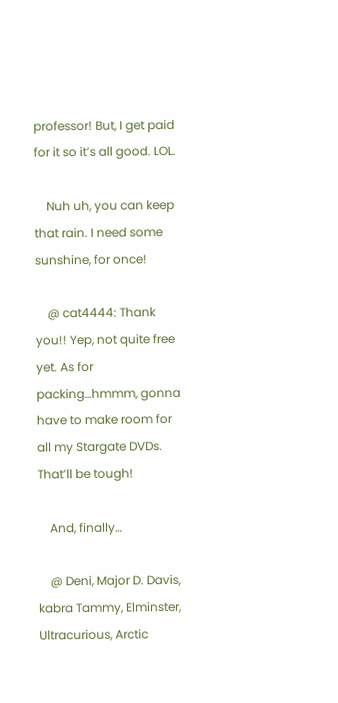professor! But, I get paid for it so it’s all good. LOL.

    Nuh uh, you can keep that rain. I need some sunshine, for once!

    @ cat4444: Thank you!! Yep, not quite free yet. As for packing…hmmm, gonna have to make room for all my Stargate DVDs. That’ll be tough!

    And, finally…

    @ Deni, Major D. Davis, kabra Tammy, Elminster, Ultracurious, Arctic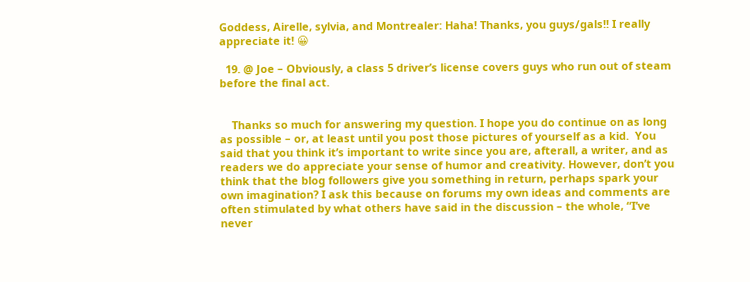Goddess, Airelle, sylvia, and Montrealer: Haha! Thanks, you guys/gals!! I really appreciate it! 😀

  19. @ Joe – Obviously, a class 5 driver’s license covers guys who run out of steam before the final act.


    Thanks so much for answering my question. I hope you do continue on as long as possible – or, at least until you post those pictures of yourself as a kid.  You said that you think it’s important to write since you are, afterall, a writer, and as readers we do appreciate your sense of humor and creativity. However, don’t you think that the blog followers give you something in return, perhaps spark your own imagination? I ask this because on forums my own ideas and comments are often stimulated by what others have said in the discussion – the whole, “I’ve never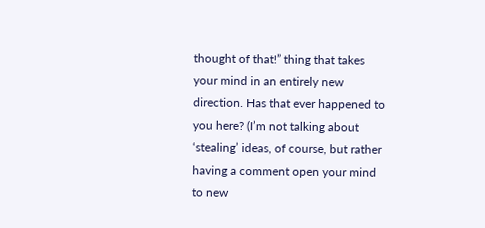thought of that!” thing that takes your mind in an entirely new direction. Has that ever happened to you here? (I’m not talking about ‘stealing’ ideas, of course, but rather having a comment open your mind to new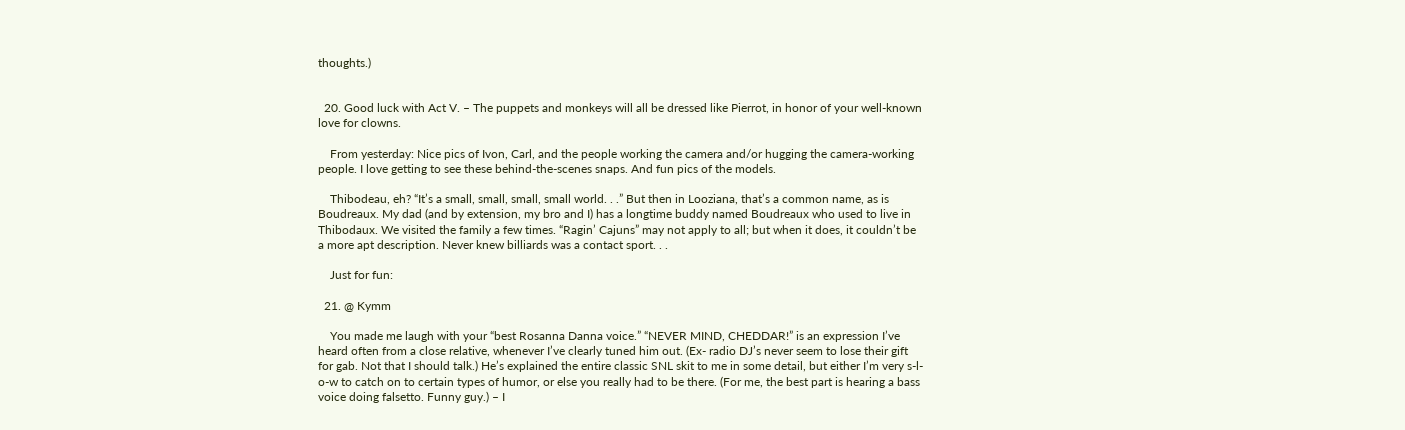thoughts.)


  20. Good luck with Act V. – The puppets and monkeys will all be dressed like Pierrot, in honor of your well-known love for clowns.

    From yesterday: Nice pics of Ivon, Carl, and the people working the camera and/or hugging the camera-working people. I love getting to see these behind-the-scenes snaps. And fun pics of the models.

    Thibodeau, eh? “It’s a small, small, small, small world. . .” But then in Looziana, that’s a common name, as is Boudreaux. My dad (and by extension, my bro and I) has a longtime buddy named Boudreaux who used to live in Thibodaux. We visited the family a few times. “Ragin’ Cajuns” may not apply to all; but when it does, it couldn’t be a more apt description. Never knew billiards was a contact sport. . .

    Just for fun:

  21. @ Kymm

    You made me laugh with your “best Rosanna Danna voice.” “NEVER MIND, CHEDDAR!” is an expression I’ve heard often from a close relative, whenever I’ve clearly tuned him out. (Ex- radio DJ’s never seem to lose their gift for gab. Not that I should talk.) He’s explained the entire classic SNL skit to me in some detail, but either I’m very s-l-o-w to catch on to certain types of humor, or else you really had to be there. (For me, the best part is hearing a bass voice doing falsetto. Funny guy.) – I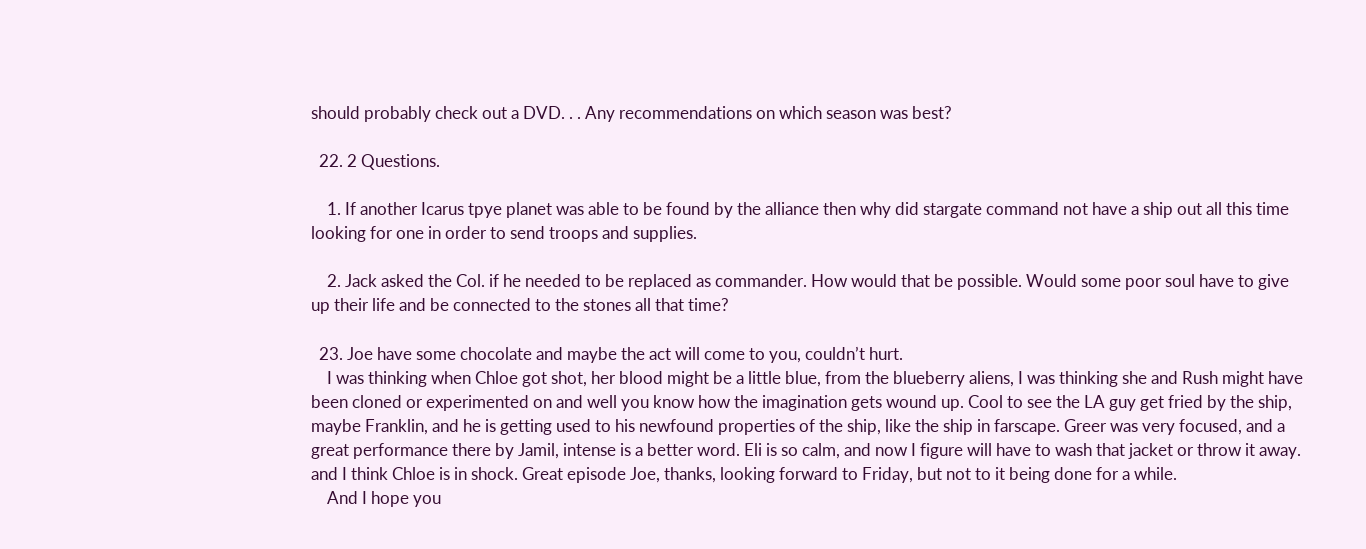should probably check out a DVD. . . Any recommendations on which season was best?

  22. 2 Questions.

    1. If another Icarus tpye planet was able to be found by the alliance then why did stargate command not have a ship out all this time looking for one in order to send troops and supplies.

    2. Jack asked the Col. if he needed to be replaced as commander. How would that be possible. Would some poor soul have to give up their life and be connected to the stones all that time?

  23. Joe have some chocolate and maybe the act will come to you, couldn’t hurt.
    I was thinking when Chloe got shot, her blood might be a little blue, from the blueberry aliens, I was thinking she and Rush might have been cloned or experimented on and well you know how the imagination gets wound up. Cool to see the LA guy get fried by the ship, maybe Franklin, and he is getting used to his newfound properties of the ship, like the ship in farscape. Greer was very focused, and a great performance there by Jamil, intense is a better word. Eli is so calm, and now I figure will have to wash that jacket or throw it away. and I think Chloe is in shock. Great episode Joe, thanks, looking forward to Friday, but not to it being done for a while.
    And I hope you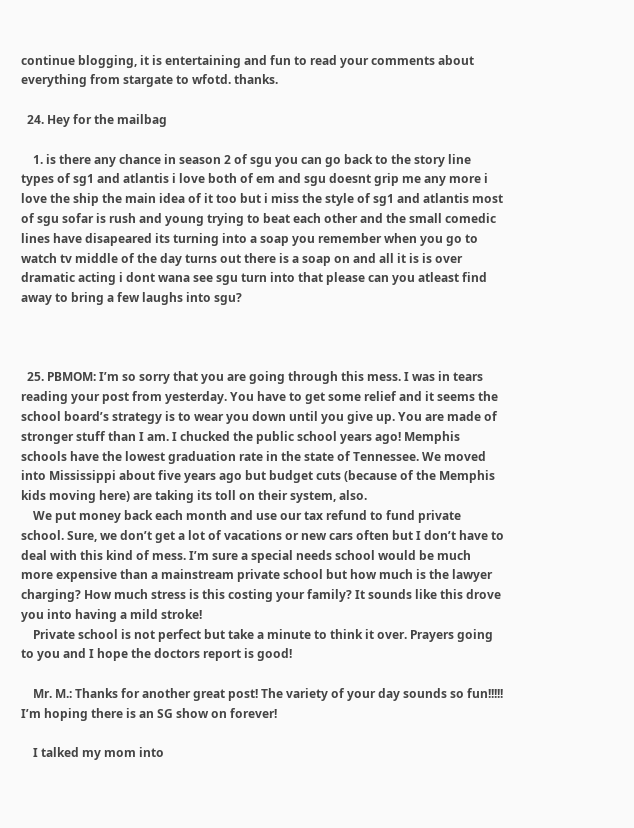continue blogging, it is entertaining and fun to read your comments about everything from stargate to wfotd. thanks.

  24. Hey for the mailbag

    1. is there any chance in season 2 of sgu you can go back to the story line types of sg1 and atlantis i love both of em and sgu doesnt grip me any more i love the ship the main idea of it too but i miss the style of sg1 and atlantis most of sgu sofar is rush and young trying to beat each other and the small comedic lines have disapeared its turning into a soap you remember when you go to watch tv middle of the day turns out there is a soap on and all it is is over dramatic acting i dont wana see sgu turn into that please can you atleast find away to bring a few laughs into sgu?



  25. PBMOM: I’m so sorry that you are going through this mess. I was in tears reading your post from yesterday. You have to get some relief and it seems the school board’s strategy is to wear you down until you give up. You are made of stronger stuff than I am. I chucked the public school years ago! Memphis schools have the lowest graduation rate in the state of Tennessee. We moved into Mississippi about five years ago but budget cuts (because of the Memphis kids moving here) are taking its toll on their system, also.
    We put money back each month and use our tax refund to fund private school. Sure, we don’t get a lot of vacations or new cars often but I don’t have to deal with this kind of mess. I’m sure a special needs school would be much more expensive than a mainstream private school but how much is the lawyer charging? How much stress is this costing your family? It sounds like this drove you into having a mild stroke!
    Private school is not perfect but take a minute to think it over. Prayers going to you and I hope the doctors report is good!

    Mr. M.: Thanks for another great post! The variety of your day sounds so fun!!!!! I’m hoping there is an SG show on forever!

    I talked my mom into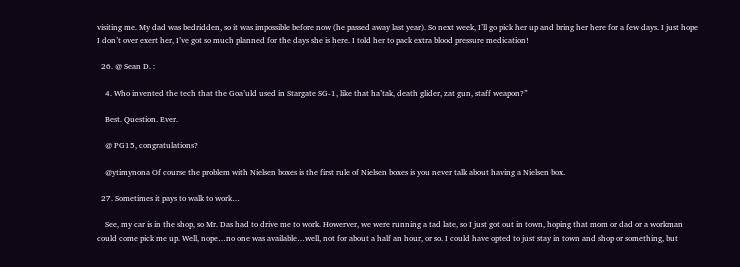visiting me. My dad was bedridden, so it was impossible before now (he passed away last year). So next week, I’ll go pick her up and bring her here for a few days. I just hope I don’t over exert her, I’ve got so much planned for the days she is here. I told her to pack extra blood pressure medication!

  26. @ Sean D. :

    4. Who invented the tech that the Goa’uld used in Stargate SG-1, like that ha’tak, death glider, zat gun, staff weapon?”

    Best. Question. Ever.

    @ PG15, congratulations?

    @ytimynona Of course the problem with Nielsen boxes is the first rule of Nielsen boxes is you never talk about having a Nielsen box.

  27. Sometimes it pays to walk to work…

    See, my car is in the shop, so Mr. Das had to drive me to work. Howerver, we were running a tad late, so I just got out in town, hoping that mom or dad or a workman could come pick me up. Well, nope…no one was available…well, not for about a half an hour, or so. I could have opted to just stay in town and shop or something, but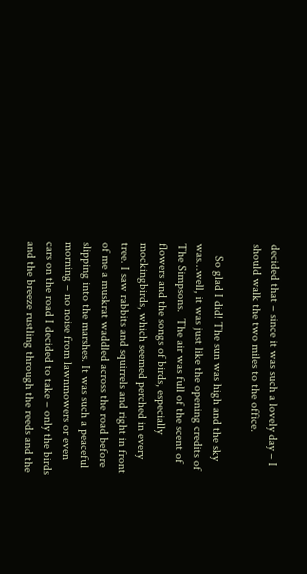decided that – since it was such a lovely day – I should walk the two miles to the office.

    So glad I did! The sun was high and the sky was…well, it was just like the opening credits of The Simpsons.  The air was full of the scent of flowers and the songs of birds, especially mockingbirds, which seemed perched in every tree. I saw rabbits and squirrels and right in front of me a muskrat waddled across the road before slipping into the marshes. It was such a peaceful morning – no noise from lawnmowers or even cars on the road I decided to take – only the birds and the breeze rustling through the reeds and the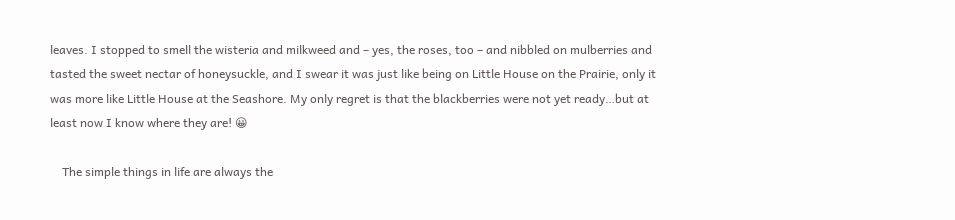leaves. I stopped to smell the wisteria and milkweed and – yes, the roses, too – and nibbled on mulberries and tasted the sweet nectar of honeysuckle, and I swear it was just like being on Little House on the Prairie, only it was more like Little House at the Seashore. My only regret is that the blackberries were not yet ready…but at least now I know where they are! 😀

    The simple things in life are always the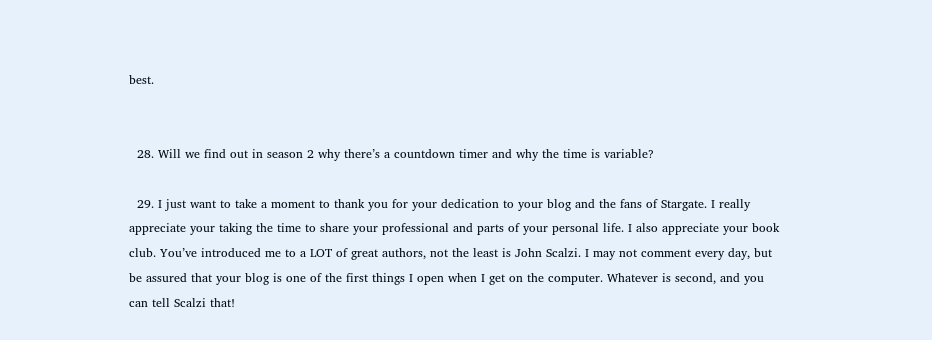best.


  28. Will we find out in season 2 why there’s a countdown timer and why the time is variable?

  29. I just want to take a moment to thank you for your dedication to your blog and the fans of Stargate. I really appreciate your taking the time to share your professional and parts of your personal life. I also appreciate your book club. You’ve introduced me to a LOT of great authors, not the least is John Scalzi. I may not comment every day, but be assured that your blog is one of the first things I open when I get on the computer. Whatever is second, and you can tell Scalzi that!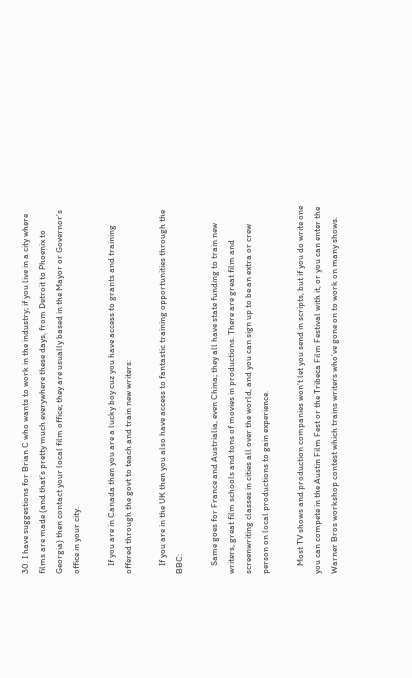30. I have suggestions for Brian C who wants to work in the industry; if you live in a city where films are made (and that’s pretty much everywhere these days, from Detroit to Phoenix to Georgia) then contact your local film office; they are usually based in the Mayor or Governor’s office in your city.

    If you are in Canada then you are a lucky boy cuz you have access to grants and training offered through the govt to teach and train new writers:

    If you are in the UK then you also have access to fantastic training opportunities through the BBC:

    Same goes for France and Austrialia, even China; they all have state funding to train new writers, great film schools and tons of movies in productions. There are great film and screenwriting classes in cities all over the world, and you can sign up to be an extra or crew person on local productions to gain experience.

    Most TV shows and production companies won’t let you send in scripts, but if you do write one you can compete in the Austin Film Fest or the Tribeca Film Festival with it, or you can enter the Warner Bros workshop contest which trains writers who’ve gone on to work on many shows.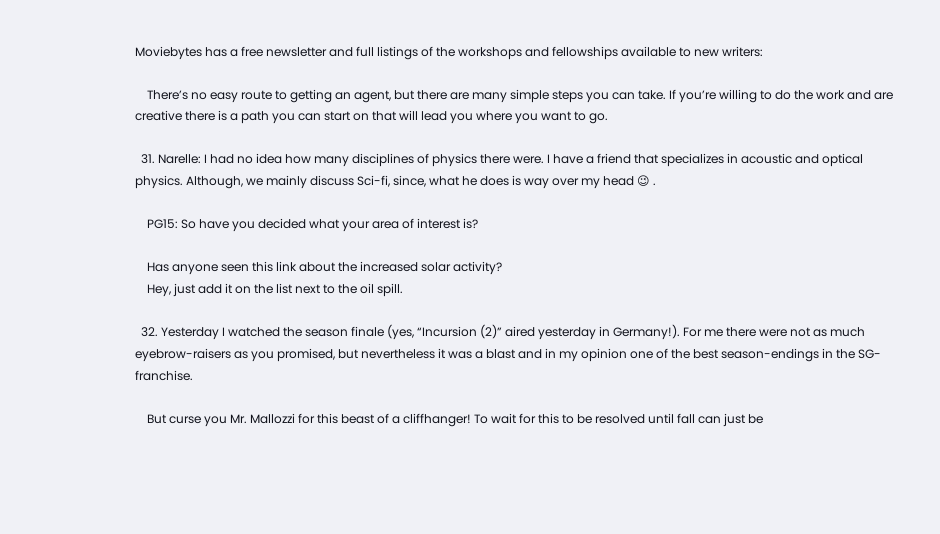Moviebytes has a free newsletter and full listings of the workshops and fellowships available to new writers:

    There’s no easy route to getting an agent, but there are many simple steps you can take. If you’re willing to do the work and are creative there is a path you can start on that will lead you where you want to go.

  31. Narelle: I had no idea how many disciplines of physics there were. I have a friend that specializes in acoustic and optical physics. Although, we mainly discuss Sci-fi, since, what he does is way over my head 😉 .

    PG15: So have you decided what your area of interest is?

    Has anyone seen this link about the increased solar activity?
    Hey, just add it on the list next to the oil spill.

  32. Yesterday I watched the season finale (yes, “Incursion (2)” aired yesterday in Germany!). For me there were not as much eyebrow-raisers as you promised, but nevertheless it was a blast and in my opinion one of the best season-endings in the SG-franchise.

    But curse you Mr. Mallozzi for this beast of a cliffhanger! To wait for this to be resolved until fall can just be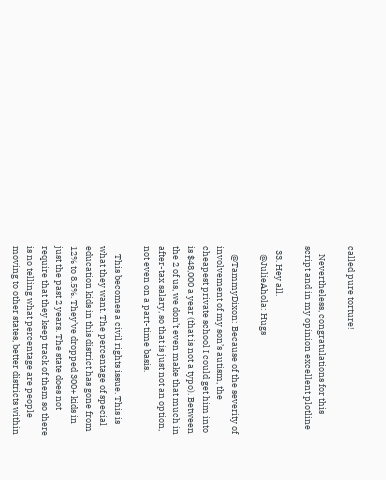called pure torture!

    Nevertheless, congratulations for this script and in my opinion excellent plotline

  33. Hey all.
    @JulieAhola: Hugs

    @TammyDixon: Because of the severity of involvement of my son’s autism, the cheapest private school I could get him into is $48,000 a year (that is not a typo). Between the 2 of us, we don’t even make that much in after-tax salary, so that is just not an option, not even on a part-time basis.

    This becomes a civil rights issue. This is what they want. The percentage of special education kids in this district has gone from 12% to 8.5%. They’ve dropped 300+ kids in just the past 2 years. The state does not require that they keep track of them so there is no telling what percentage are people moving to other states, better districts within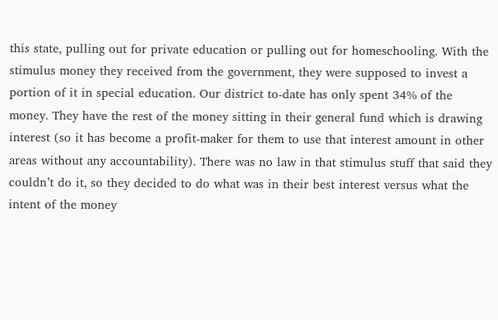this state, pulling out for private education or pulling out for homeschooling. With the stimulus money they received from the government, they were supposed to invest a portion of it in special education. Our district to-date has only spent 34% of the money. They have the rest of the money sitting in their general fund which is drawing interest (so it has become a profit-maker for them to use that interest amount in other areas without any accountability). There was no law in that stimulus stuff that said they couldn’t do it, so they decided to do what was in their best interest versus what the intent of the money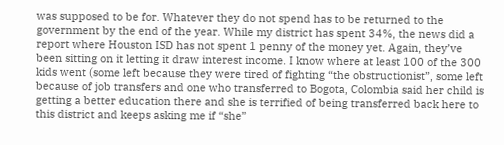was supposed to be for. Whatever they do not spend has to be returned to the government by the end of the year. While my district has spent 34%, the news did a report where Houston ISD has not spent 1 penny of the money yet. Again, they’ve been sitting on it letting it draw interest income. I know where at least 100 of the 300 kids went (some left because they were tired of fighting “the obstructionist”, some left because of job transfers and one who transferred to Bogota, Colombia said her child is getting a better education there and she is terrified of being transferred back here to this district and keeps asking me if “she”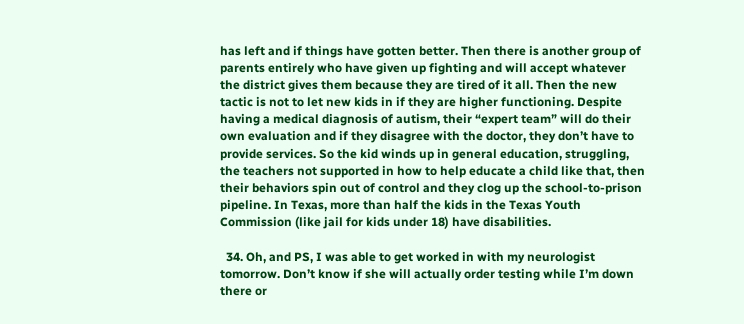has left and if things have gotten better. Then there is another group of parents entirely who have given up fighting and will accept whatever the district gives them because they are tired of it all. Then the new tactic is not to let new kids in if they are higher functioning. Despite having a medical diagnosis of autism, their “expert team” will do their own evaluation and if they disagree with the doctor, they don’t have to provide services. So the kid winds up in general education, struggling, the teachers not supported in how to help educate a child like that, then their behaviors spin out of control and they clog up the school-to-prison pipeline. In Texas, more than half the kids in the Texas Youth Commission (like jail for kids under 18) have disabilities.

  34. Oh, and PS, I was able to get worked in with my neurologist tomorrow. Don’t know if she will actually order testing while I’m down there or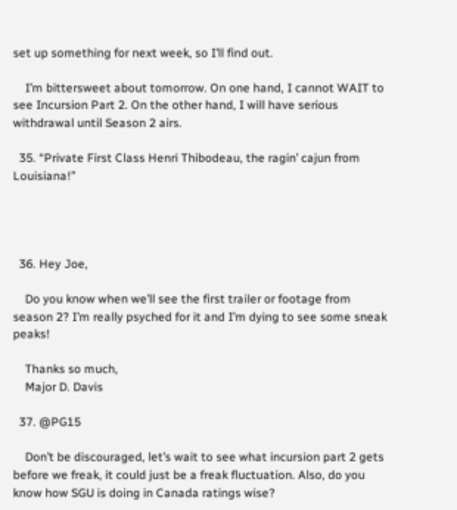set up something for next week, so I’ll find out.

    I’m bittersweet about tomorrow. On one hand, I cannot WAIT to see Incursion Part 2. On the other hand, I will have serious withdrawal until Season 2 airs.

  35. “Private First Class Henri Thibodeau, the ragin’ cajun from Louisiana!”




  36. Hey Joe,

    Do you know when we’ll see the first trailer or footage from season 2? I’m really psyched for it and I’m dying to see some sneak peaks!

    Thanks so much,
    Major D. Davis

  37. @PG15

    Don’t be discouraged, let’s wait to see what incursion part 2 gets before we freak, it could just be a freak fluctuation. Also, do you know how SGU is doing in Canada ratings wise?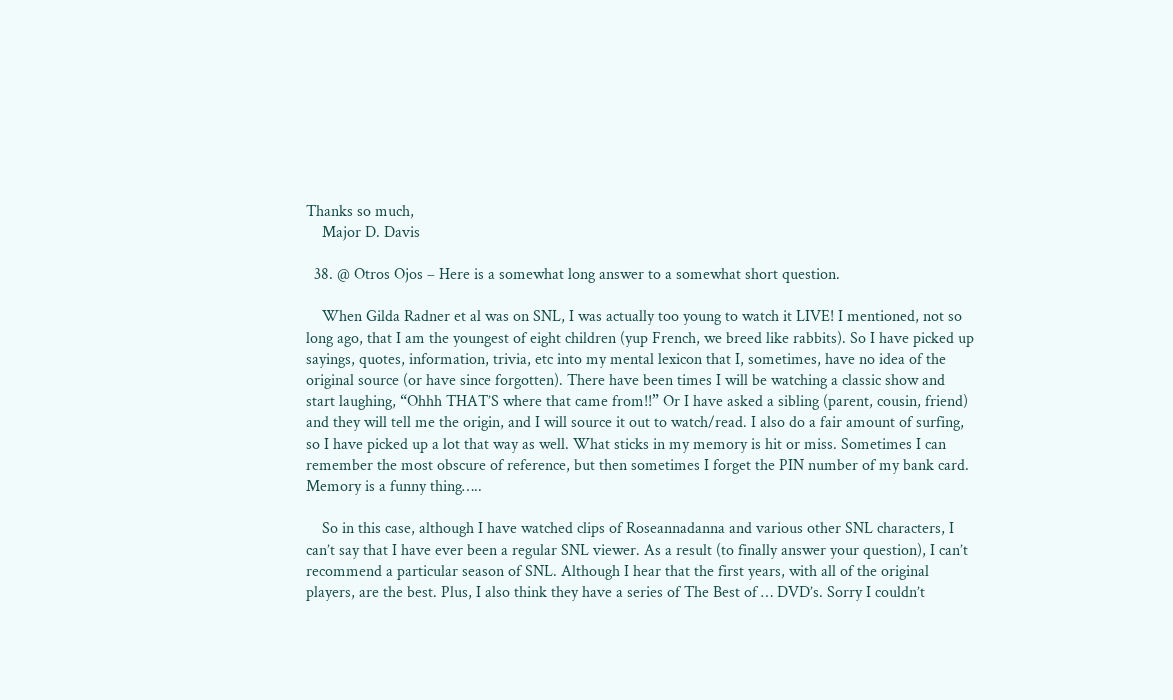Thanks so much,
    Major D. Davis

  38. @ Otros Ojos – Here is a somewhat long answer to a somewhat short question.

    When Gilda Radner et al was on SNL, I was actually too young to watch it LIVE! I mentioned, not so long ago, that I am the youngest of eight children (yup French, we breed like rabbits). So I have picked up sayings, quotes, information, trivia, etc into my mental lexicon that I, sometimes, have no idea of the original source (or have since forgotten). There have been times I will be watching a classic show and start laughing, “Ohhh THAT’S where that came from!!” Or I have asked a sibling (parent, cousin, friend) and they will tell me the origin, and I will source it out to watch/read. I also do a fair amount of surfing, so I have picked up a lot that way as well. What sticks in my memory is hit or miss. Sometimes I can remember the most obscure of reference, but then sometimes I forget the PIN number of my bank card. Memory is a funny thing…..

    So in this case, although I have watched clips of Roseannadanna and various other SNL characters, I can’t say that I have ever been a regular SNL viewer. As a result (to finally answer your question), I can’t recommend a particular season of SNL. Although I hear that the first years, with all of the original players, are the best. Plus, I also think they have a series of The Best of … DVD’s. Sorry I couldn’t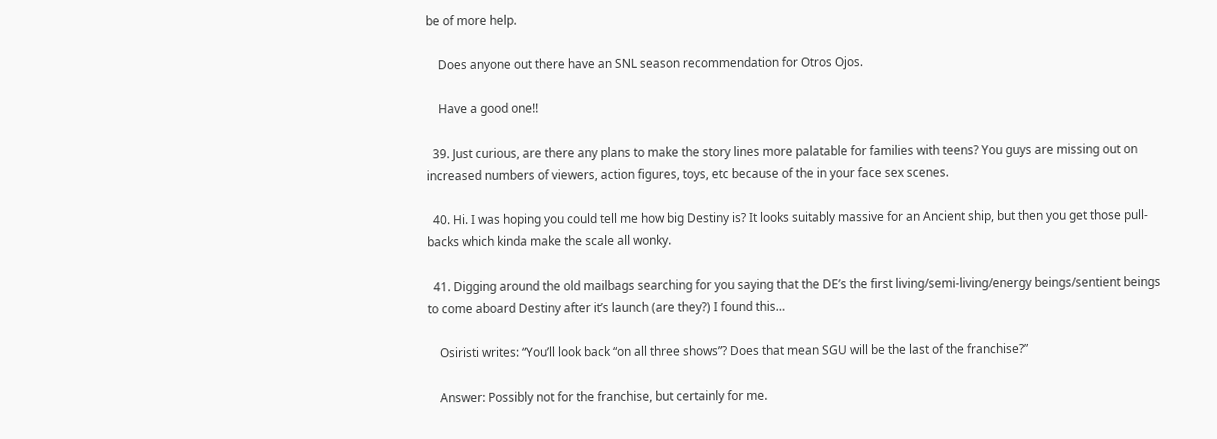be of more help.

    Does anyone out there have an SNL season recommendation for Otros Ojos.

    Have a good one!!

  39. Just curious, are there any plans to make the story lines more palatable for families with teens? You guys are missing out on increased numbers of viewers, action figures, toys, etc because of the in your face sex scenes.

  40. Hi. I was hoping you could tell me how big Destiny is? It looks suitably massive for an Ancient ship, but then you get those pull-backs which kinda make the scale all wonky.

  41. Digging around the old mailbags searching for you saying that the DE’s the first living/semi-living/energy beings/sentient beings to come aboard Destiny after it’s launch (are they?) I found this…

    Osiristi writes: “You’ll look back “on all three shows”? Does that mean SGU will be the last of the franchise?”

    Answer: Possibly not for the franchise, but certainly for me.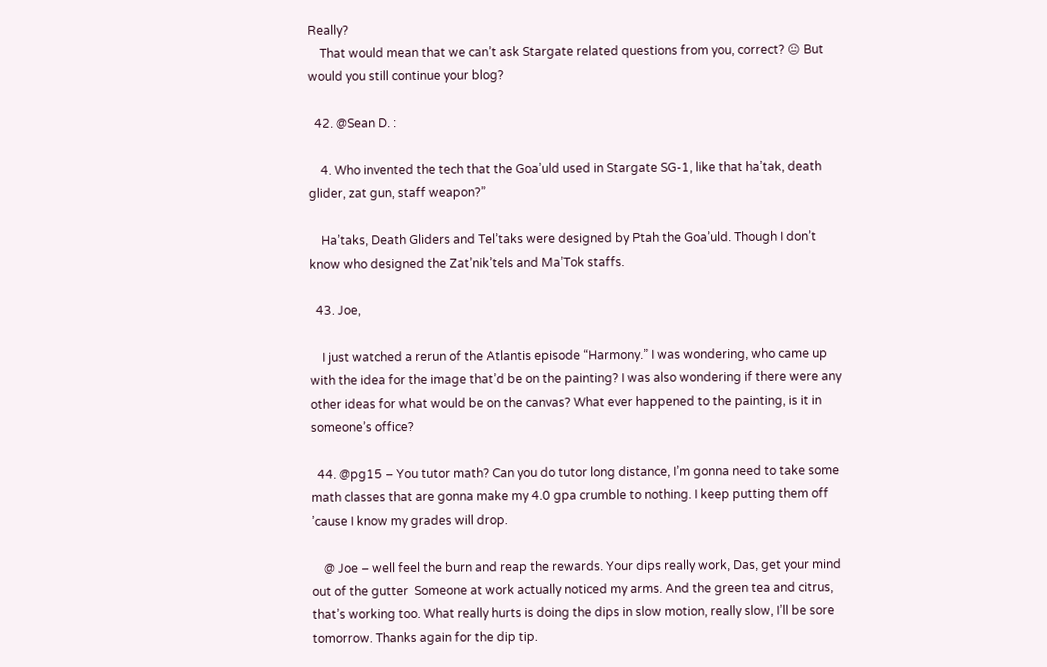Really?
    That would mean that we can’t ask Stargate related questions from you, correct? 😐 But would you still continue your blog?

  42. @Sean D. :

    4. Who invented the tech that the Goa’uld used in Stargate SG-1, like that ha’tak, death glider, zat gun, staff weapon?”

    Ha’taks, Death Gliders and Tel’taks were designed by Ptah the Goa’uld. Though I don’t know who designed the Zat’nik’tels and Ma’Tok staffs.

  43. Joe,

    I just watched a rerun of the Atlantis episode “Harmony.” I was wondering, who came up with the idea for the image that’d be on the painting? I was also wondering if there were any other ideas for what would be on the canvas? What ever happened to the painting, is it in someone’s office?

  44. @pg15 – You tutor math? Can you do tutor long distance, I’m gonna need to take some math classes that are gonna make my 4.0 gpa crumble to nothing. I keep putting them off ’cause I know my grades will drop.

    @ Joe – well feel the burn and reap the rewards. Your dips really work, Das, get your mind out of the gutter  Someone at work actually noticed my arms. And the green tea and citrus, that’s working too. What really hurts is doing the dips in slow motion, really slow, I’ll be sore tomorrow. Thanks again for the dip tip.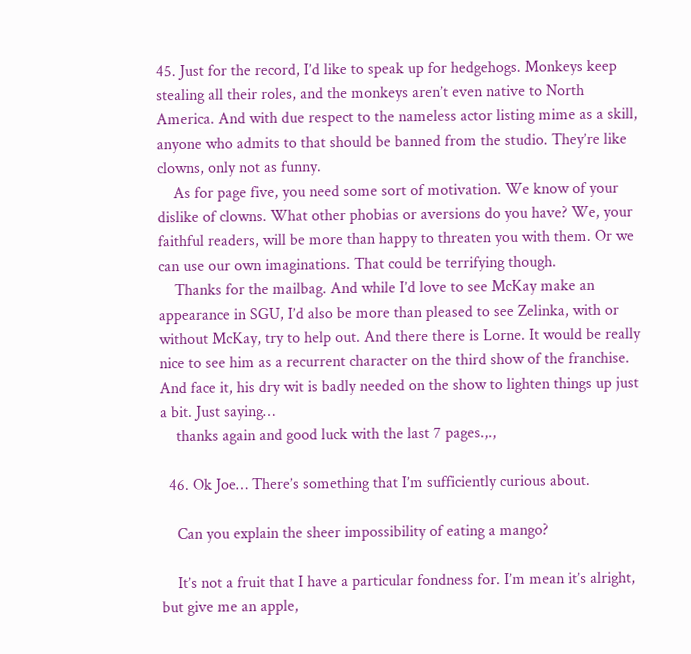45. Just for the record, I’d like to speak up for hedgehogs. Monkeys keep stealing all their roles, and the monkeys aren’t even native to North America. And with due respect to the nameless actor listing mime as a skill, anyone who admits to that should be banned from the studio. They’re like clowns, only not as funny.
    As for page five, you need some sort of motivation. We know of your dislike of clowns. What other phobias or aversions do you have? We, your faithful readers, will be more than happy to threaten you with them. Or we can use our own imaginations. That could be terrifying though.
    Thanks for the mailbag. And while I’d love to see McKay make an appearance in SGU, I’d also be more than pleased to see Zelinka, with or without McKay, try to help out. And there there is Lorne. It would be really nice to see him as a recurrent character on the third show of the franchise. And face it, his dry wit is badly needed on the show to lighten things up just a bit. Just saying…
    thanks again and good luck with the last 7 pages.,.,

  46. Ok Joe… There’s something that I’m sufficiently curious about.

    Can you explain the sheer impossibility of eating a mango?

    It’s not a fruit that I have a particular fondness for. I’m mean it’s alright, but give me an apple,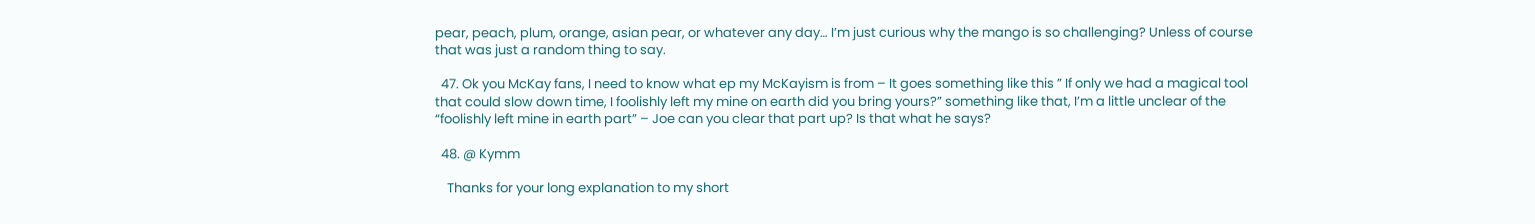pear, peach, plum, orange, asian pear, or whatever any day… I’m just curious why the mango is so challenging? Unless of course that was just a random thing to say.

  47. Ok you McKay fans, I need to know what ep my McKayism is from – It goes something like this ” If only we had a magical tool that could slow down time, I foolishly left my mine on earth did you bring yours?” something like that, I’m a little unclear of the “foolishly left mine in earth part” – Joe can you clear that part up? Is that what he says?

  48. @ Kymm

    Thanks for your long explanation to my short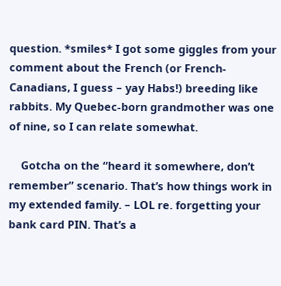question. *smiles* I got some giggles from your comment about the French (or French-Canadians, I guess – yay Habs!) breeding like rabbits. My Quebec-born grandmother was one of nine, so I can relate somewhat.

    Gotcha on the “heard it somewhere, don’t remember” scenario. That’s how things work in my extended family. – LOL re. forgetting your bank card PIN. That’s a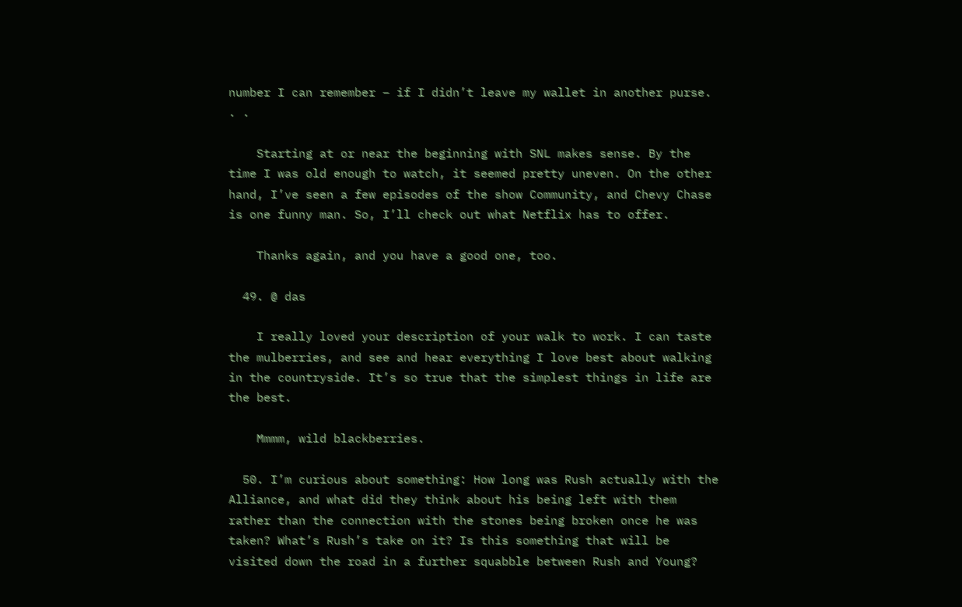number I can remember – if I didn’t leave my wallet in another purse. . .

    Starting at or near the beginning with SNL makes sense. By the time I was old enough to watch, it seemed pretty uneven. On the other hand, I’ve seen a few episodes of the show Community, and Chevy Chase is one funny man. So, I’ll check out what Netflix has to offer.

    Thanks again, and you have a good one, too.

  49. @ das

    I really loved your description of your walk to work. I can taste the mulberries, and see and hear everything I love best about walking in the countryside. It’s so true that the simplest things in life are the best.

    Mmmm, wild blackberries.

  50. I’m curious about something: How long was Rush actually with the Alliance, and what did they think about his being left with them rather than the connection with the stones being broken once he was taken? What’s Rush’s take on it? Is this something that will be visited down the road in a further squabble between Rush and Young?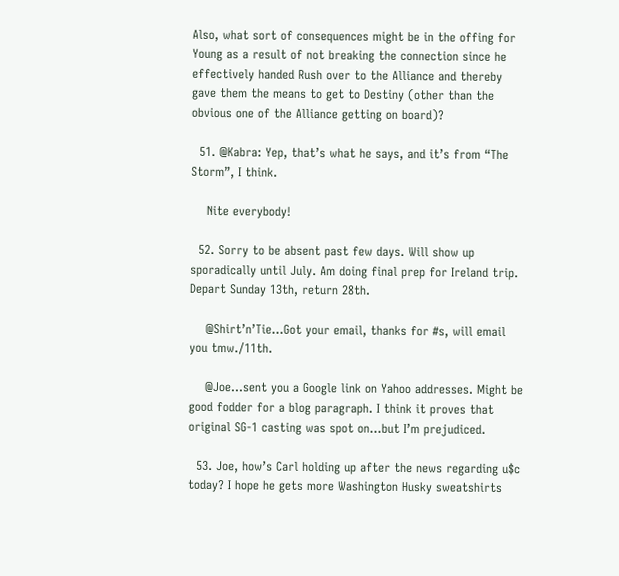Also, what sort of consequences might be in the offing for Young as a result of not breaking the connection since he effectively handed Rush over to the Alliance and thereby gave them the means to get to Destiny (other than the obvious one of the Alliance getting on board)?

  51. @Kabra: Yep, that’s what he says, and it’s from “The Storm”, I think.

    Nite everybody!

  52. Sorry to be absent past few days. Will show up sporadically until July. Am doing final prep for Ireland trip. Depart Sunday 13th, return 28th.

    @Shirt’n’Tie…Got your email, thanks for #s, will email you tmw./11th.

    @Joe…sent you a Google link on Yahoo addresses. Might be good fodder for a blog paragraph. I think it proves that original SG-1 casting was spot on…but I’m prejudiced.

  53. Joe, how’s Carl holding up after the news regarding u$c today? I hope he gets more Washington Husky sweatshirts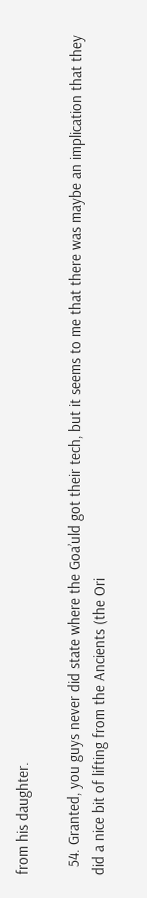from his daughter.

  54. Granted, you guys never did state where the Goa’uld got their tech, but it seems to me that there was maybe an implication that they did a nice bit of lifting from the Ancients (the Ori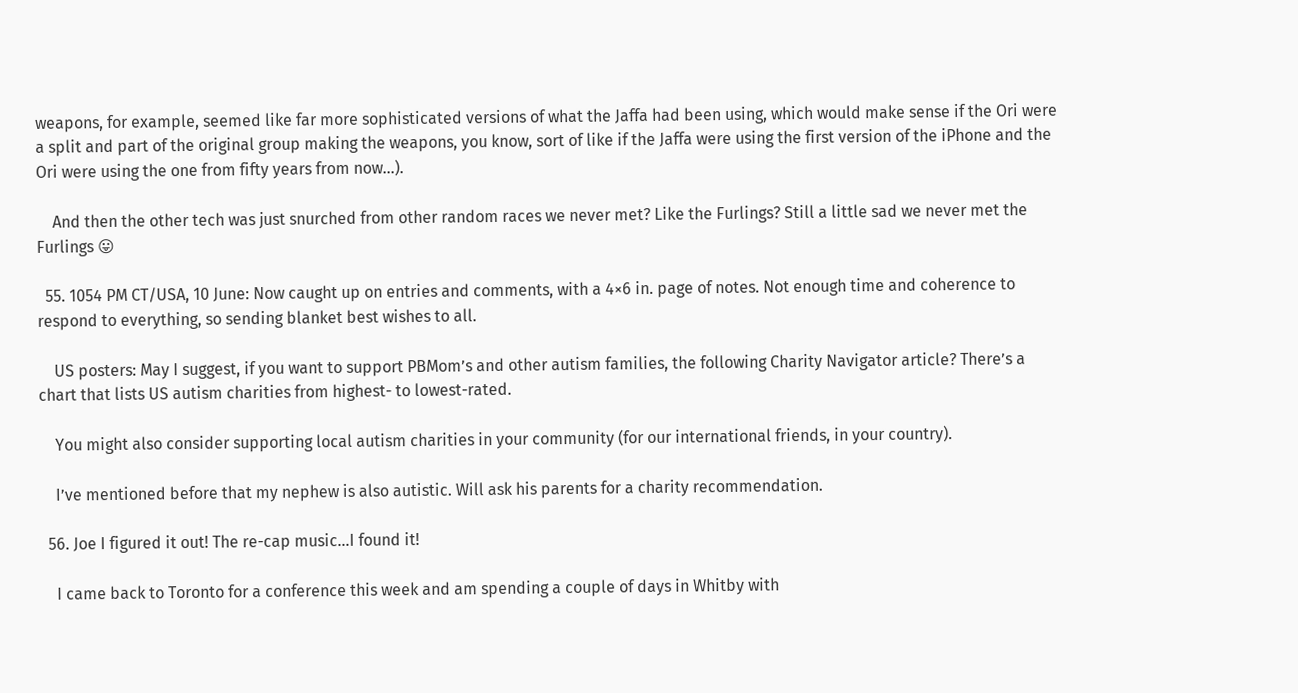weapons, for example, seemed like far more sophisticated versions of what the Jaffa had been using, which would make sense if the Ori were a split and part of the original group making the weapons, you know, sort of like if the Jaffa were using the first version of the iPhone and the Ori were using the one from fifty years from now…).

    And then the other tech was just snurched from other random races we never met? Like the Furlings? Still a little sad we never met the Furlings 😛

  55. 1054 PM CT/USA, 10 June: Now caught up on entries and comments, with a 4×6 in. page of notes. Not enough time and coherence to respond to everything, so sending blanket best wishes to all.

    US posters: May I suggest, if you want to support PBMom’s and other autism families, the following Charity Navigator article? There’s a chart that lists US autism charities from highest- to lowest-rated.

    You might also consider supporting local autism charities in your community (for our international friends, in your country).

    I’ve mentioned before that my nephew is also autistic. Will ask his parents for a charity recommendation.

  56. Joe I figured it out! The re-cap music…I found it!

    I came back to Toronto for a conference this week and am spending a couple of days in Whitby with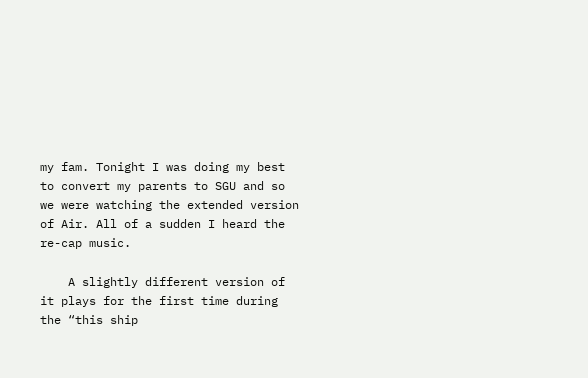my fam. Tonight I was doing my best to convert my parents to SGU and so we were watching the extended version of Air. All of a sudden I heard the re-cap music.

    A slightly different version of it plays for the first time during the “this ship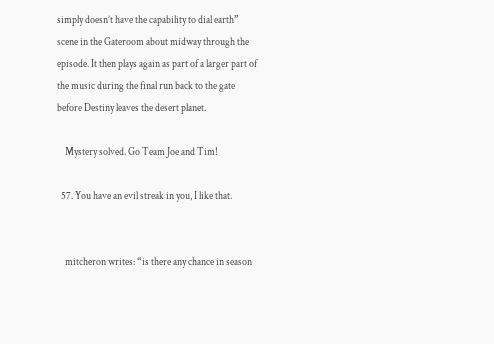simply doesn’t have the capability to dial earth” scene in the Gateroom about midway through the episode. It then plays again as part of a larger part of the music during the final run back to the gate before Destiny leaves the desert planet.

    Mystery solved. Go Team Joe and Tim!

  57. You have an evil streak in you, I like that.


    mitcheron writes: “is there any chance in season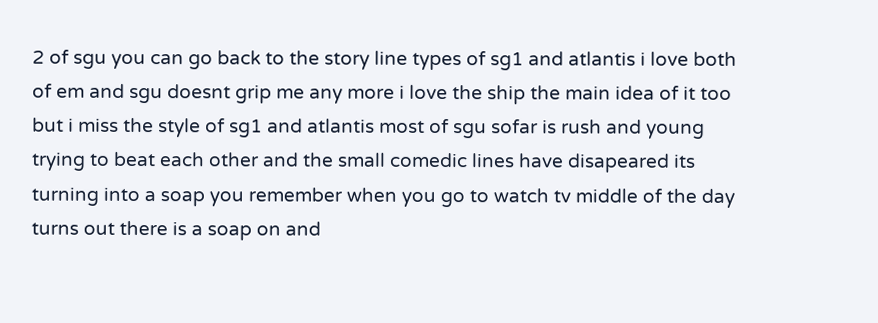2 of sgu you can go back to the story line types of sg1 and atlantis i love both of em and sgu doesnt grip me any more i love the ship the main idea of it too but i miss the style of sg1 and atlantis most of sgu sofar is rush and young trying to beat each other and the small comedic lines have disapeared its turning into a soap you remember when you go to watch tv middle of the day turns out there is a soap on and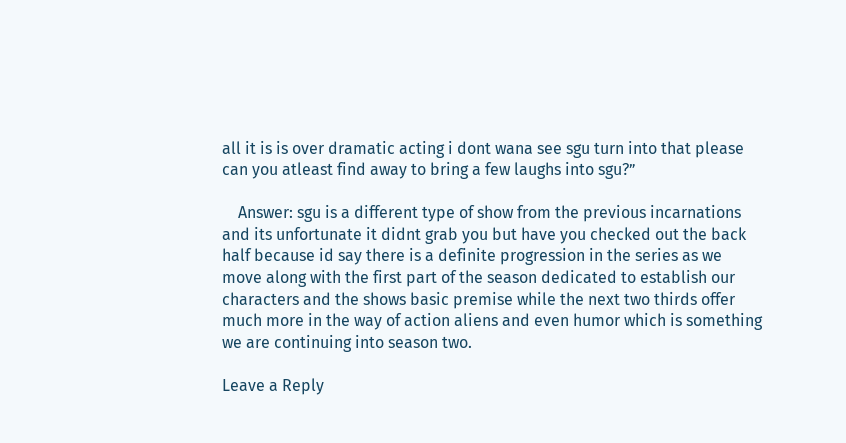all it is is over dramatic acting i dont wana see sgu turn into that please can you atleast find away to bring a few laughs into sgu?”

    Answer: sgu is a different type of show from the previous incarnations and its unfortunate it didnt grab you but have you checked out the back half because id say there is a definite progression in the series as we move along with the first part of the season dedicated to establish our characters and the shows basic premise while the next two thirds offer much more in the way of action aliens and even humor which is something we are continuing into season two.

Leave a Reply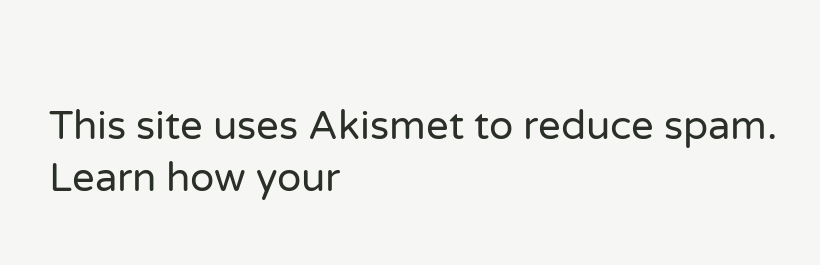This site uses Akismet to reduce spam. Learn how your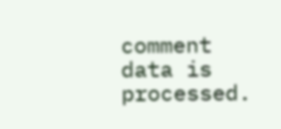comment data is processed.